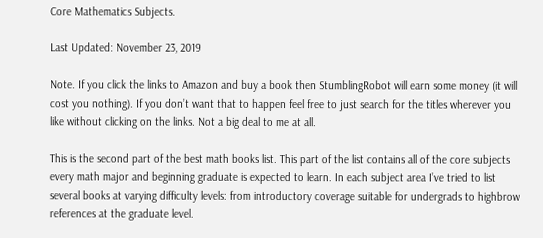Core Mathematics Subjects.

Last Updated: November 23, 2019

Note. If you click the links to Amazon and buy a book then StumblingRobot will earn some money (it will cost you nothing). If you don’t want that to happen feel free to just search for the titles wherever you like without clicking on the links. Not a big deal to me at all.

This is the second part of the best math books list. This part of the list contains all of the core subjects every math major and beginning graduate is expected to learn. In each subject area I’ve tried to list several books at varying difficulty levels: from introductory coverage suitable for undergrads to highbrow references at the graduate level.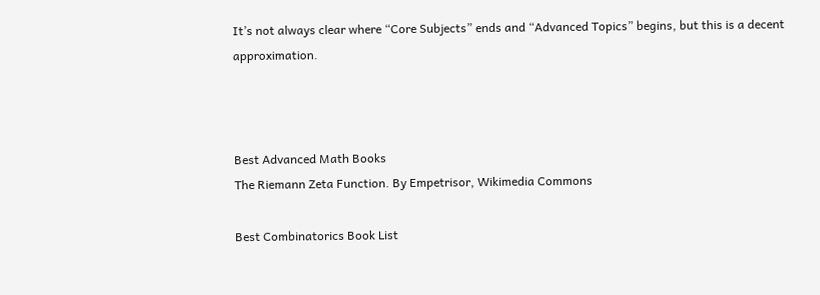It’s not always clear where “Core Subjects” ends and “Advanced Topics” begins, but this is a decent approximation.



Best Advanced Math Books
The Riemann Zeta Function. By Empetrisor, Wikimedia Commons

Best Combinatorics Book List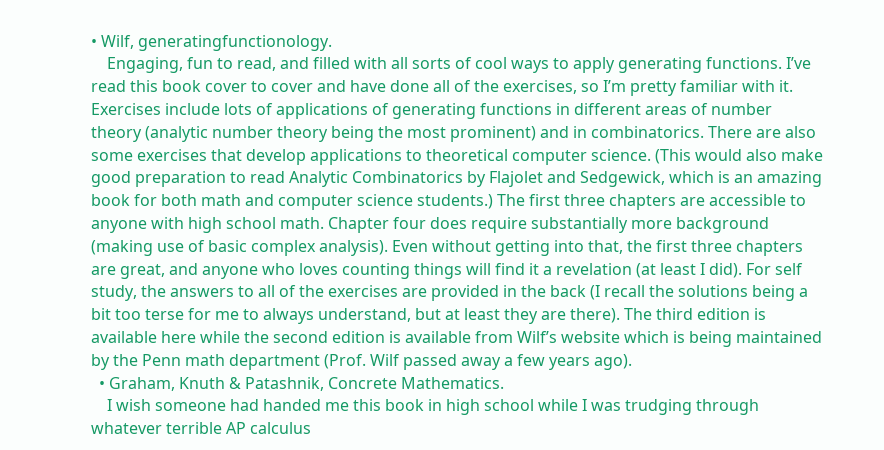• Wilf, generatingfunctionology.
    Engaging, fun to read, and filled with all sorts of cool ways to apply generating functions. I’ve read this book cover to cover and have done all of the exercises, so I’m pretty familiar with it. Exercises include lots of applications of generating functions in different areas of number theory (analytic number theory being the most prominent) and in combinatorics. There are also some exercises that develop applications to theoretical computer science. (This would also make good preparation to read Analytic Combinatorics by Flajolet and Sedgewick, which is an amazing book for both math and computer science students.) The first three chapters are accessible to anyone with high school math. Chapter four does require substantially more background (making use of basic complex analysis). Even without getting into that, the first three chapters are great, and anyone who loves counting things will find it a revelation (at least I did). For self study, the answers to all of the exercises are provided in the back (I recall the solutions being a bit too terse for me to always understand, but at least they are there). The third edition is available here while the second edition is available from Wilf’s website which is being maintained by the Penn math department (Prof. Wilf passed away a few years ago).
  • Graham, Knuth & Patashnik, Concrete Mathematics.
    I wish someone had handed me this book in high school while I was trudging through whatever terrible AP calculus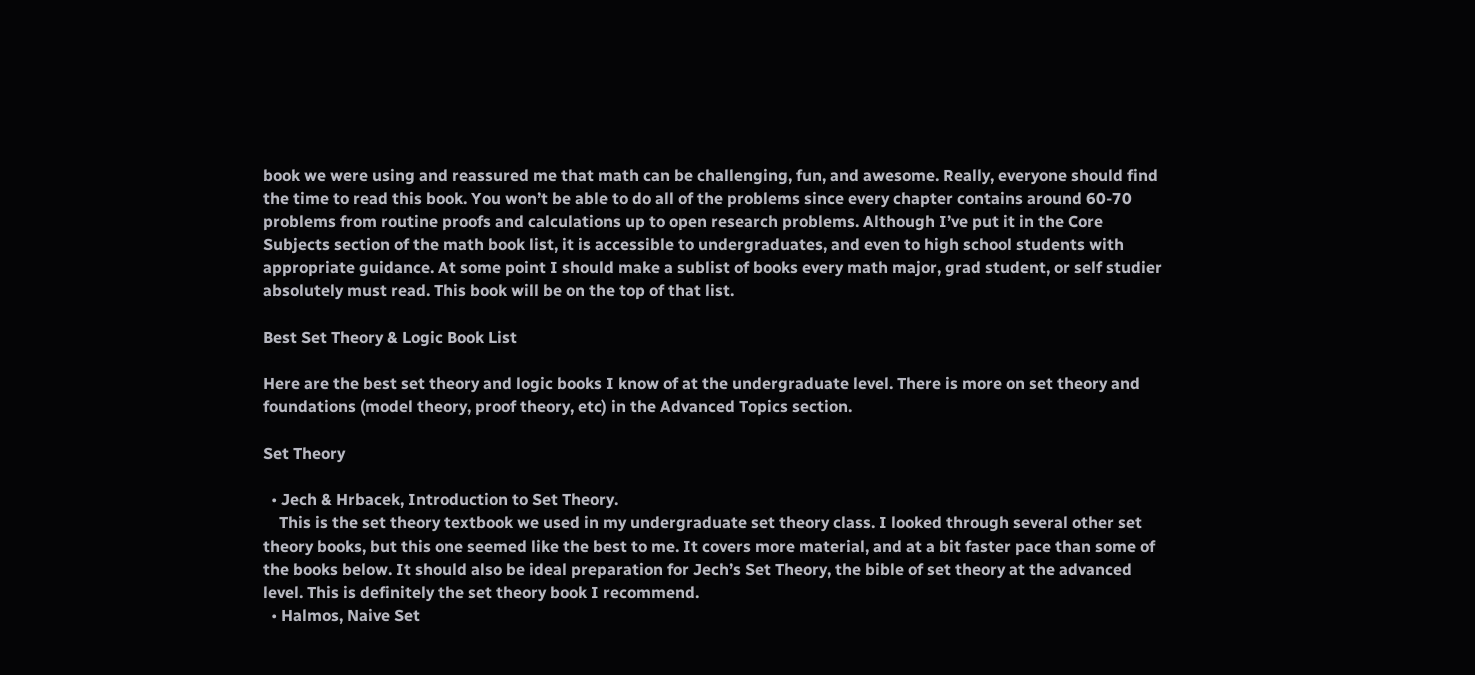book we were using and reassured me that math can be challenging, fun, and awesome. Really, everyone should find the time to read this book. You won’t be able to do all of the problems since every chapter contains around 60-70 problems from routine proofs and calculations up to open research problems. Although I’ve put it in the Core Subjects section of the math book list, it is accessible to undergraduates, and even to high school students with appropriate guidance. At some point I should make a sublist of books every math major, grad student, or self studier absolutely must read. This book will be on the top of that list.

Best Set Theory & Logic Book List

Here are the best set theory and logic books I know of at the undergraduate level. There is more on set theory and foundations (model theory, proof theory, etc) in the Advanced Topics section.

Set Theory

  • Jech & Hrbacek, Introduction to Set Theory.
    This is the set theory textbook we used in my undergraduate set theory class. I looked through several other set theory books, but this one seemed like the best to me. It covers more material, and at a bit faster pace than some of the books below. It should also be ideal preparation for Jech’s Set Theory, the bible of set theory at the advanced level. This is definitely the set theory book I recommend.
  • Halmos, Naive Set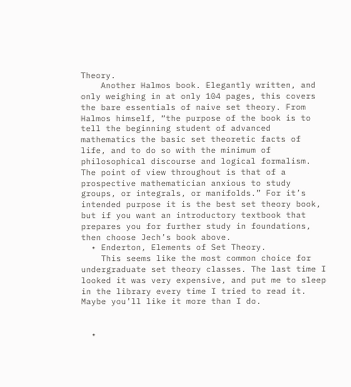Theory.
    Another Halmos book. Elegantly written, and only weighing in at only 104 pages, this covers the bare essentials of naive set theory. From Halmos himself, “the purpose of the book is to tell the beginning student of advanced mathematics the basic set theoretic facts of life, and to do so with the minimum of philosophical discourse and logical formalism. The point of view throughout is that of a prospective mathematician anxious to study groups, or integrals, or manifolds.” For it’s intended purpose it is the best set theory book, but if you want an introductory textbook that prepares you for further study in foundations, then choose Jech’s book above.
  • Enderton, Elements of Set Theory.
    This seems like the most common choice for undergraduate set theory classes. The last time I looked it was very expensive, and put me to sleep in the library every time I tried to read it. Maybe you’ll like it more than I do.


  •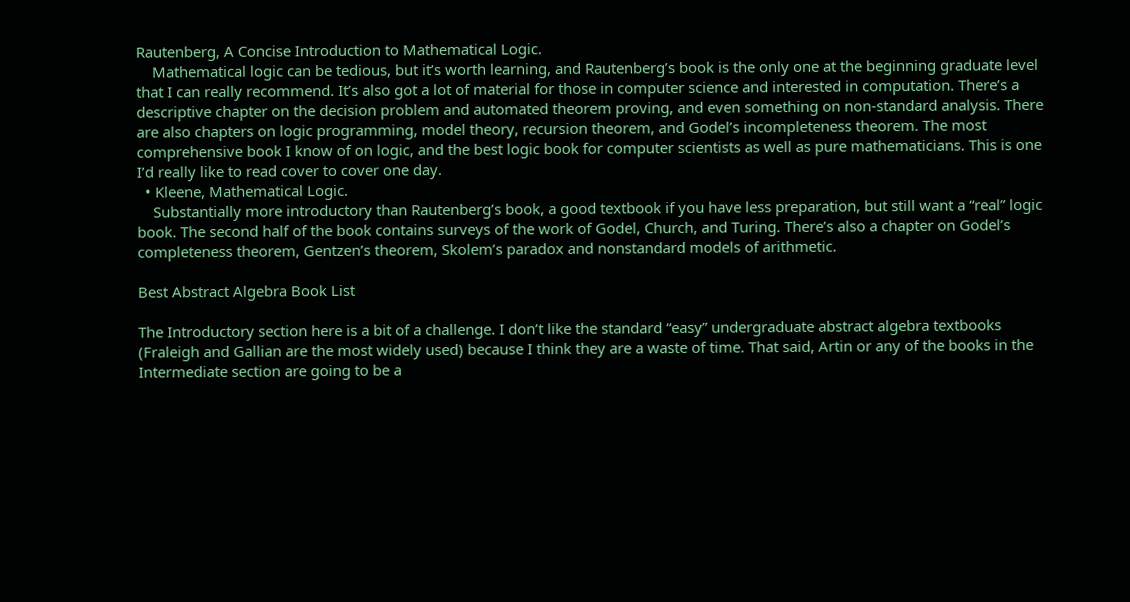Rautenberg, A Concise Introduction to Mathematical Logic.
    Mathematical logic can be tedious, but it’s worth learning, and Rautenberg’s book is the only one at the beginning graduate level that I can really recommend. It’s also got a lot of material for those in computer science and interested in computation. There’s a descriptive chapter on the decision problem and automated theorem proving, and even something on non-standard analysis. There are also chapters on logic programming, model theory, recursion theorem, and Godel’s incompleteness theorem. The most comprehensive book I know of on logic, and the best logic book for computer scientists as well as pure mathematicians. This is one I’d really like to read cover to cover one day.
  • Kleene, Mathematical Logic.
    Substantially more introductory than Rautenberg’s book, a good textbook if you have less preparation, but still want a “real” logic book. The second half of the book contains surveys of the work of Godel, Church, and Turing. There’s also a chapter on Godel’s completeness theorem, Gentzen’s theorem, Skolem’s paradox and nonstandard models of arithmetic.

Best Abstract Algebra Book List

The Introductory section here is a bit of a challenge. I don’t like the standard “easy” undergraduate abstract algebra textbooks (Fraleigh and Gallian are the most widely used) because I think they are a waste of time. That said, Artin or any of the books in the Intermediate section are going to be a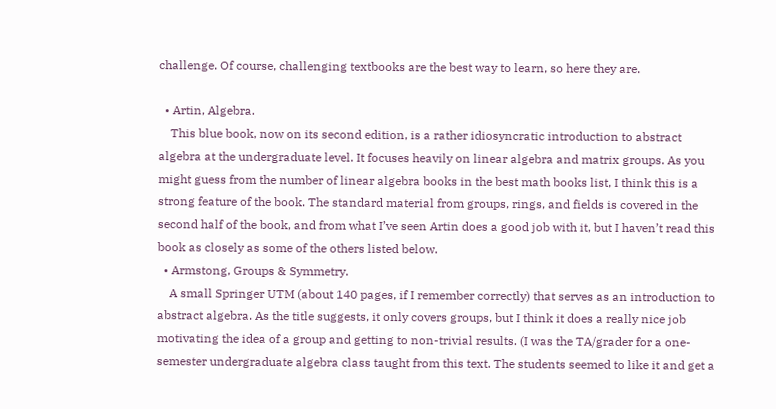challenge. Of course, challenging textbooks are the best way to learn, so here they are.

  • Artin, Algebra.
    This blue book, now on its second edition, is a rather idiosyncratic introduction to abstract algebra at the undergraduate level. It focuses heavily on linear algebra and matrix groups. As you might guess from the number of linear algebra books in the best math books list, I think this is a strong feature of the book. The standard material from groups, rings, and fields is covered in the second half of the book, and from what I’ve seen Artin does a good job with it, but I haven’t read this book as closely as some of the others listed below.
  • Armstong, Groups & Symmetry.
    A small Springer UTM (about 140 pages, if I remember correctly) that serves as an introduction to abstract algebra. As the title suggests, it only covers groups, but I think it does a really nice job motivating the idea of a group and getting to non-trivial results. (I was the TA/grader for a one-semester undergraduate algebra class taught from this text. The students seemed to like it and get a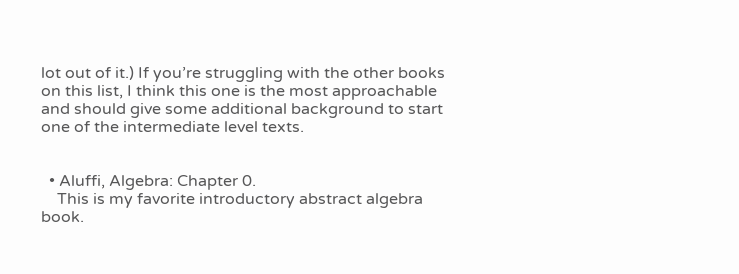lot out of it.) If you’re struggling with the other books on this list, I think this one is the most approachable and should give some additional background to start one of the intermediate level texts.


  • Aluffi, Algebra: Chapter 0.
    This is my favorite introductory abstract algebra book.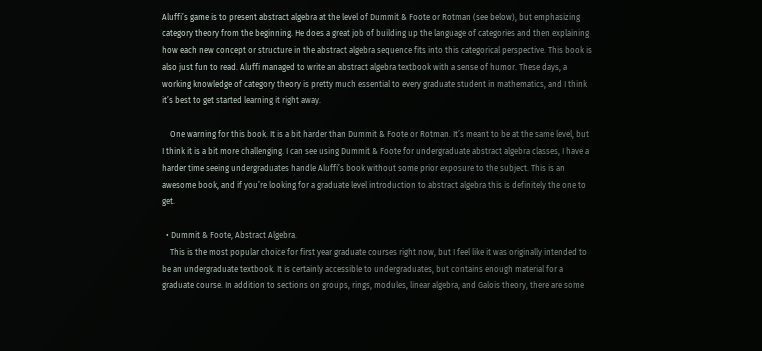Aluffi’s game is to present abstract algebra at the level of Dummit & Foote or Rotman (see below), but emphasizing category theory from the beginning. He does a great job of building up the language of categories and then explaining how each new concept or structure in the abstract algebra sequence fits into this categorical perspective. This book is also just fun to read. Aluffi managed to write an abstract algebra textbook with a sense of humor. These days, a working knowledge of category theory is pretty much essential to every graduate student in mathematics, and I think it’s best to get started learning it right away.

    One warning for this book. It is a bit harder than Dummit & Foote or Rotman. It’s meant to be at the same level, but I think it is a bit more challenging. I can see using Dummit & Foote for undergraduate abstract algebra classes, I have a harder time seeing undergraduates handle Aluffi’s book without some prior exposure to the subject. This is an awesome book, and if you’re looking for a graduate level introduction to abstract algebra this is definitely the one to get.

  • Dummit & Foote, Abstract Algebra.
    This is the most popular choice for first year graduate courses right now, but I feel like it was originally intended to be an undergraduate textbook. It is certainly accessible to undergraduates, but contains enough material for a graduate course. In addition to sections on groups, rings, modules, linear algebra, and Galois theory, there are some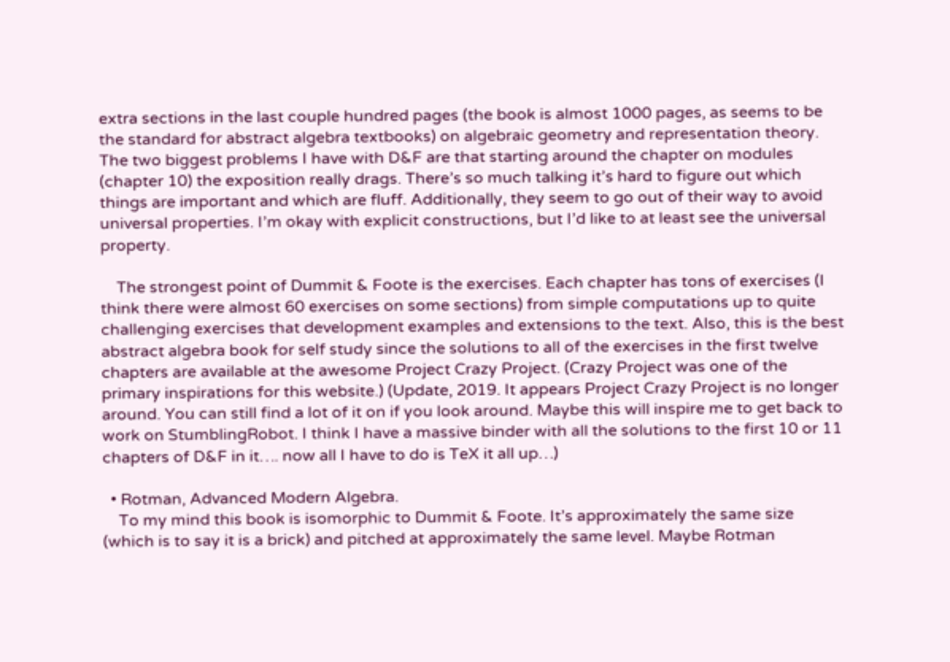extra sections in the last couple hundred pages (the book is almost 1000 pages, as seems to be the standard for abstract algebra textbooks) on algebraic geometry and representation theory. The two biggest problems I have with D&F are that starting around the chapter on modules (chapter 10) the exposition really drags. There’s so much talking it’s hard to figure out which things are important and which are fluff. Additionally, they seem to go out of their way to avoid universal properties. I’m okay with explicit constructions, but I’d like to at least see the universal property.

    The strongest point of Dummit & Foote is the exercises. Each chapter has tons of exercises (I think there were almost 60 exercises on some sections) from simple computations up to quite challenging exercises that development examples and extensions to the text. Also, this is the best abstract algebra book for self study since the solutions to all of the exercises in the first twelve chapters are available at the awesome Project Crazy Project. (Crazy Project was one of the primary inspirations for this website.) (Update, 2019. It appears Project Crazy Project is no longer around. You can still find a lot of it on if you look around. Maybe this will inspire me to get back to work on StumblingRobot. I think I have a massive binder with all the solutions to the first 10 or 11 chapters of D&F in it…. now all I have to do is TeX it all up…)

  • Rotman, Advanced Modern Algebra.
    To my mind this book is isomorphic to Dummit & Foote. It’s approximately the same size (which is to say it is a brick) and pitched at approximately the same level. Maybe Rotman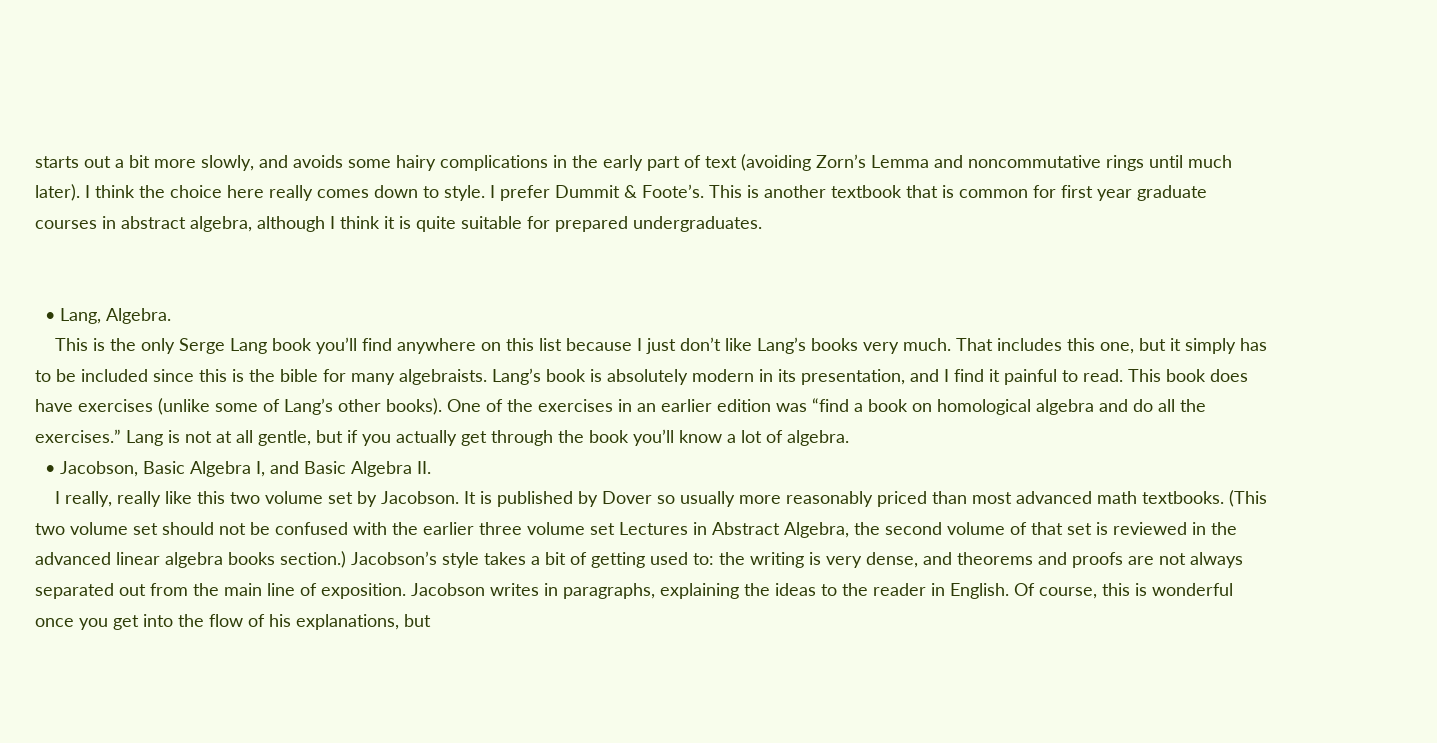starts out a bit more slowly, and avoids some hairy complications in the early part of text (avoiding Zorn’s Lemma and noncommutative rings until much later). I think the choice here really comes down to style. I prefer Dummit & Foote’s. This is another textbook that is common for first year graduate courses in abstract algebra, although I think it is quite suitable for prepared undergraduates.


  • Lang, Algebra.
    This is the only Serge Lang book you’ll find anywhere on this list because I just don’t like Lang’s books very much. That includes this one, but it simply has to be included since this is the bible for many algebraists. Lang’s book is absolutely modern in its presentation, and I find it painful to read. This book does have exercises (unlike some of Lang’s other books). One of the exercises in an earlier edition was “find a book on homological algebra and do all the exercises.” Lang is not at all gentle, but if you actually get through the book you’ll know a lot of algebra.
  • Jacobson, Basic Algebra I, and Basic Algebra II.
    I really, really like this two volume set by Jacobson. It is published by Dover so usually more reasonably priced than most advanced math textbooks. (This two volume set should not be confused with the earlier three volume set Lectures in Abstract Algebra, the second volume of that set is reviewed in the advanced linear algebra books section.) Jacobson’s style takes a bit of getting used to: the writing is very dense, and theorems and proofs are not always separated out from the main line of exposition. Jacobson writes in paragraphs, explaining the ideas to the reader in English. Of course, this is wonderful once you get into the flow of his explanations, but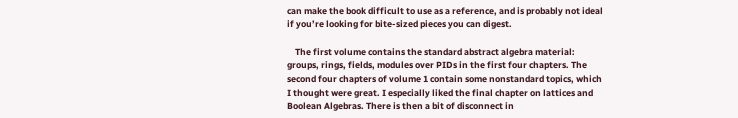can make the book difficult to use as a reference, and is probably not ideal if you’re looking for bite-sized pieces you can digest.

    The first volume contains the standard abstract algebra material: groups, rings, fields, modules over PIDs in the first four chapters. The second four chapters of volume 1 contain some nonstandard topics, which I thought were great. I especially liked the final chapter on lattices and Boolean Algebras. There is then a bit of disconnect in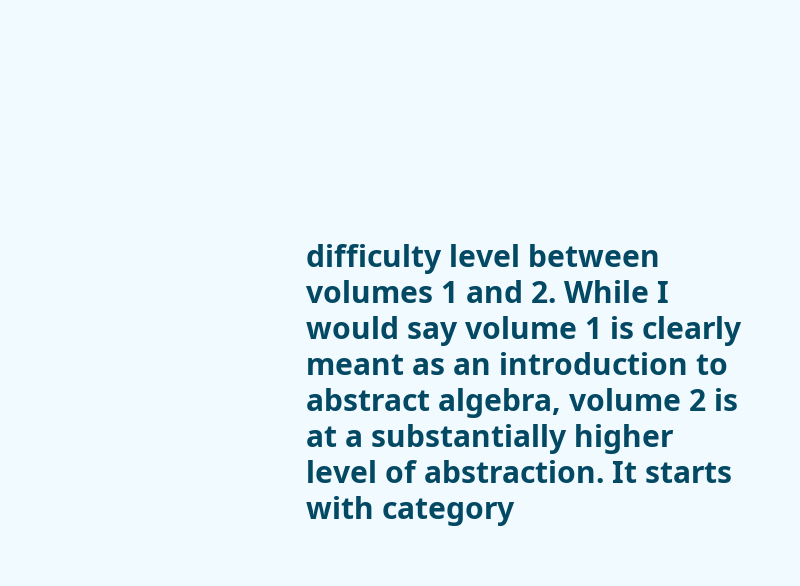difficulty level between volumes 1 and 2. While I would say volume 1 is clearly meant as an introduction to abstract algebra, volume 2 is at a substantially higher level of abstraction. It starts with category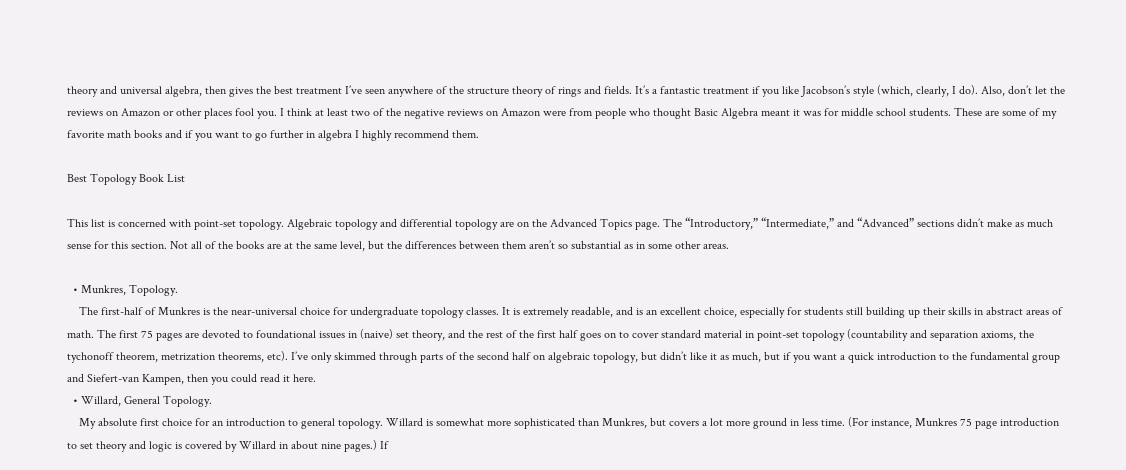theory and universal algebra, then gives the best treatment I’ve seen anywhere of the structure theory of rings and fields. It’s a fantastic treatment if you like Jacobson’s style (which, clearly, I do). Also, don’t let the reviews on Amazon or other places fool you. I think at least two of the negative reviews on Amazon were from people who thought Basic Algebra meant it was for middle school students. These are some of my favorite math books and if you want to go further in algebra I highly recommend them.

Best Topology Book List

This list is concerned with point-set topology. Algebraic topology and differential topology are on the Advanced Topics page. The “Introductory,” “Intermediate,” and “Advanced” sections didn’t make as much sense for this section. Not all of the books are at the same level, but the differences between them aren’t so substantial as in some other areas.

  • Munkres, Topology.
    The first-half of Munkres is the near-universal choice for undergraduate topology classes. It is extremely readable, and is an excellent choice, especially for students still building up their skills in abstract areas of math. The first 75 pages are devoted to foundational issues in (naive) set theory, and the rest of the first half goes on to cover standard material in point-set topology (countability and separation axioms, the tychonoff theorem, metrization theorems, etc). I’ve only skimmed through parts of the second half on algebraic topology, but didn’t like it as much, but if you want a quick introduction to the fundamental group and Siefert-van Kampen, then you could read it here.
  • Willard, General Topology.
    My absolute first choice for an introduction to general topology. Willard is somewhat more sophisticated than Munkres, but covers a lot more ground in less time. (For instance, Munkres 75 page introduction to set theory and logic is covered by Willard in about nine pages.) If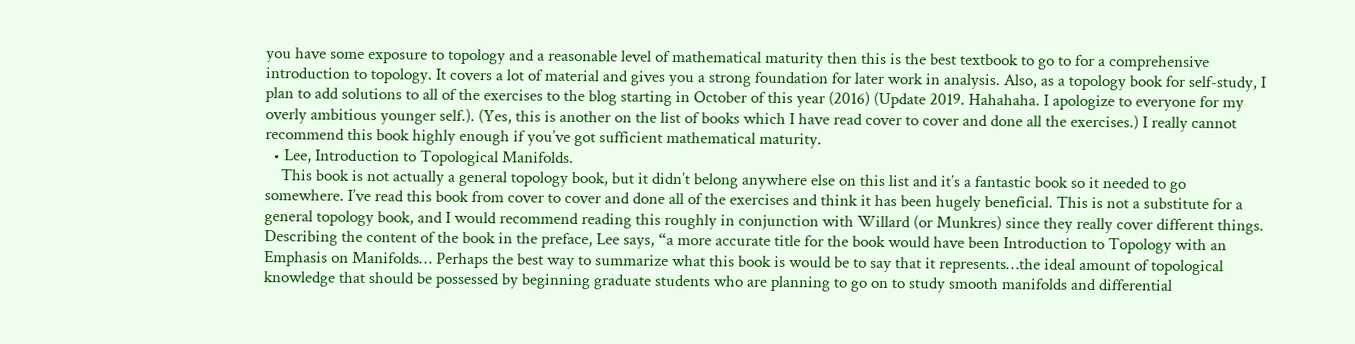you have some exposure to topology and a reasonable level of mathematical maturity then this is the best textbook to go to for a comprehensive introduction to topology. It covers a lot of material and gives you a strong foundation for later work in analysis. Also, as a topology book for self-study, I plan to add solutions to all of the exercises to the blog starting in October of this year (2016) (Update 2019. Hahahaha. I apologize to everyone for my overly ambitious younger self.). (Yes, this is another on the list of books which I have read cover to cover and done all the exercises.) I really cannot recommend this book highly enough if you’ve got sufficient mathematical maturity.
  • Lee, Introduction to Topological Manifolds.
    This book is not actually a general topology book, but it didn’t belong anywhere else on this list and it’s a fantastic book so it needed to go somewhere. I’ve read this book from cover to cover and done all of the exercises and think it has been hugely beneficial. This is not a substitute for a general topology book, and I would recommend reading this roughly in conjunction with Willard (or Munkres) since they really cover different things. Describing the content of the book in the preface, Lee says, “a more accurate title for the book would have been Introduction to Topology with an Emphasis on Manifolds… Perhaps the best way to summarize what this book is would be to say that it represents…the ideal amount of topological knowledge that should be possessed by beginning graduate students who are planning to go on to study smooth manifolds and differential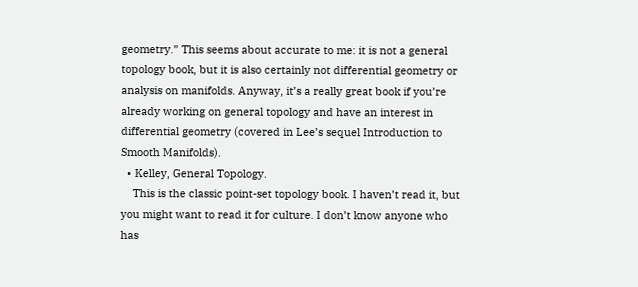geometry.” This seems about accurate to me: it is not a general topology book, but it is also certainly not differential geometry or analysis on manifolds. Anyway, it’s a really great book if you’re already working on general topology and have an interest in differential geometry (covered in Lee’s sequel Introduction to Smooth Manifolds).
  • Kelley, General Topology.
    This is the classic point-set topology book. I haven’t read it, but you might want to read it for culture. I don’t know anyone who has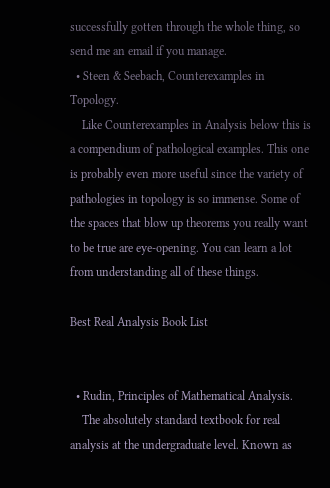successfully gotten through the whole thing, so send me an email if you manage.
  • Steen & Seebach, Counterexamples in Topology.
    Like Counterexamples in Analysis below this is a compendium of pathological examples. This one is probably even more useful since the variety of pathologies in topology is so immense. Some of the spaces that blow up theorems you really want to be true are eye-opening. You can learn a lot from understanding all of these things.

Best Real Analysis Book List


  • Rudin, Principles of Mathematical Analysis.
    The absolutely standard textbook for real analysis at the undergraduate level. Known as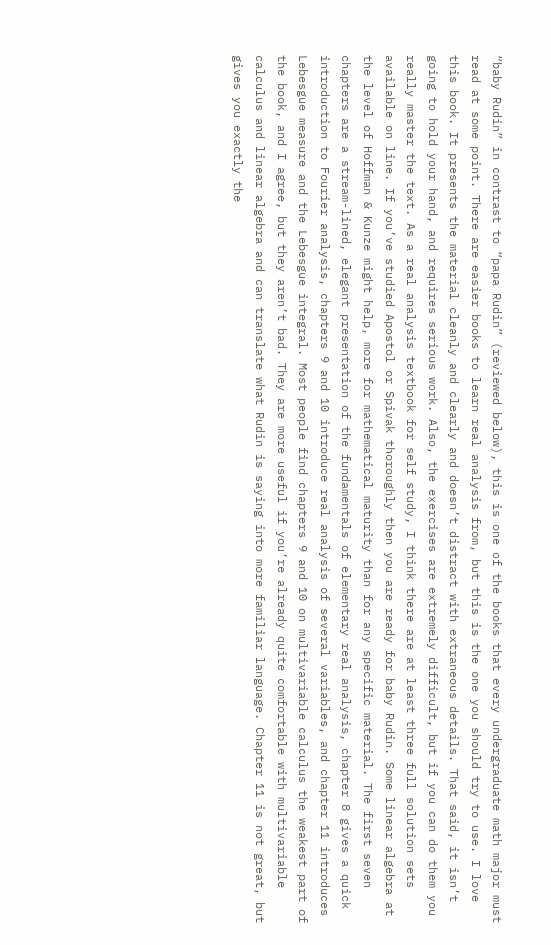“baby Rudin” in contrast to “papa Rudin” (reviewed below), this is one of the books that every undergraduate math major must read at some point. There are easier books to learn real analysis from, but this is the one you should try to use. I love this book. It presents the material cleanly and clearly and doesn’t distract with extraneous details. That said, it isn’t going to hold your hand, and requires serious work. Also, the exercises are extremely difficult, but if you can do them you really master the text. As a real analysis textbook for self study, I think there are at least three full solution sets available on line. If you’ve studied Apostol or Spivak thoroughly then you are ready for baby Rudin. Some linear algebra at the level of Hoffman & Kunze might help, more for mathematical maturity than for any specific material. The first seven chapters are a stream-lined, elegant presentation of the fundamentals of elementary real analysis, chapter 8 gives a quick introduction to Fourier analysis, chapters 9 and 10 introduce real analysis of several variables, and chapter 11 introduces Lebesgue measure and the Lebesgue integral. Most people find chapters 9 and 10 on multivariable calculus the weakest part of the book, and I agree, but they aren’t bad. They are more useful if you’re already quite comfortable with multivariable calculus and linear algebra and can translate what Rudin is saying into more familiar language. Chapter 11 is not great, but gives you exactly the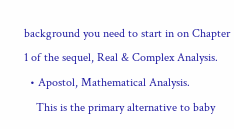background you need to start in on Chapter 1 of the sequel, Real & Complex Analysis.
  • Apostol, Mathematical Analysis.
    This is the primary alternative to baby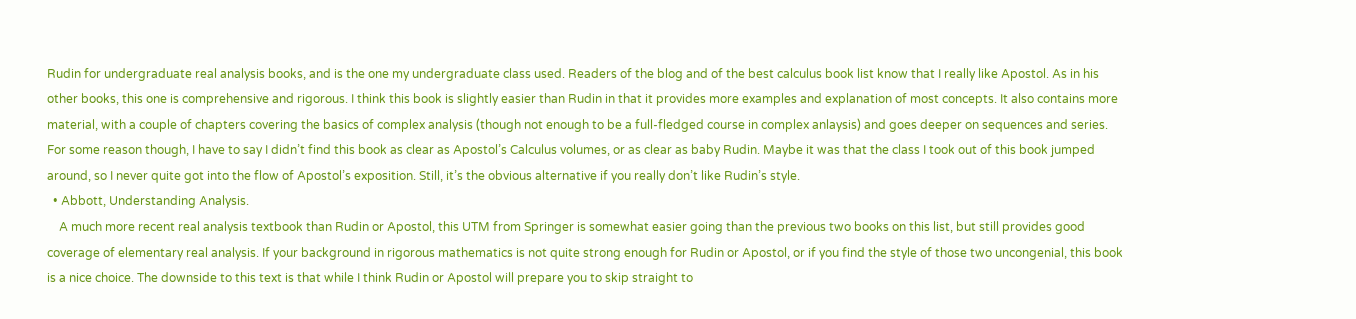Rudin for undergraduate real analysis books, and is the one my undergraduate class used. Readers of the blog and of the best calculus book list know that I really like Apostol. As in his other books, this one is comprehensive and rigorous. I think this book is slightly easier than Rudin in that it provides more examples and explanation of most concepts. It also contains more material, with a couple of chapters covering the basics of complex analysis (though not enough to be a full-fledged course in complex anlaysis) and goes deeper on sequences and series. For some reason though, I have to say I didn’t find this book as clear as Apostol’s Calculus volumes, or as clear as baby Rudin. Maybe it was that the class I took out of this book jumped around, so I never quite got into the flow of Apostol’s exposition. Still, it’s the obvious alternative if you really don’t like Rudin’s style.
  • Abbott, Understanding Analysis.
    A much more recent real analysis textbook than Rudin or Apostol, this UTM from Springer is somewhat easier going than the previous two books on this list, but still provides good coverage of elementary real analysis. If your background in rigorous mathematics is not quite strong enough for Rudin or Apostol, or if you find the style of those two uncongenial, this book is a nice choice. The downside to this text is that while I think Rudin or Apostol will prepare you to skip straight to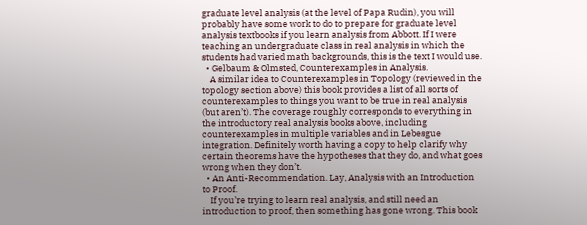graduate level analysis (at the level of Papa Rudin), you will probably have some work to do to prepare for graduate level analysis textbooks if you learn analysis from Abbott. If I were teaching an undergraduate class in real analysis in which the students had varied math backgrounds, this is the text I would use.
  • Gelbaum & Olmsted, Counterexamples in Analysis.
    A similar idea to Counterexamples in Topology (reviewed in the topology section above) this book provides a list of all sorts of counterexamples to things you want to be true in real analysis (but aren’t). The coverage roughly corresponds to everything in the introductory real analysis books above, including counterexamples in multiple variables and in Lebesgue integration. Definitely worth having a copy to help clarify why certain theorems have the hypotheses that they do, and what goes wrong when they don’t.
  • An Anti-Recommendation. Lay, Analysis with an Introduction to Proof.
    If you’re trying to learn real analysis, and still need an introduction to proof, then something has gone wrong. This book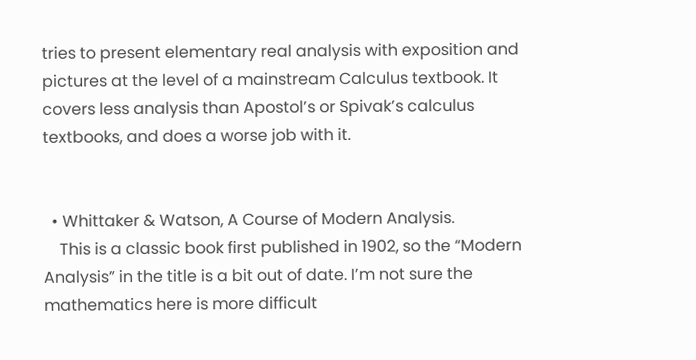tries to present elementary real analysis with exposition and pictures at the level of a mainstream Calculus textbook. It covers less analysis than Apostol’s or Spivak’s calculus textbooks, and does a worse job with it.


  • Whittaker & Watson, A Course of Modern Analysis.
    This is a classic book first published in 1902, so the “Modern Analysis” in the title is a bit out of date. I’m not sure the mathematics here is more difficult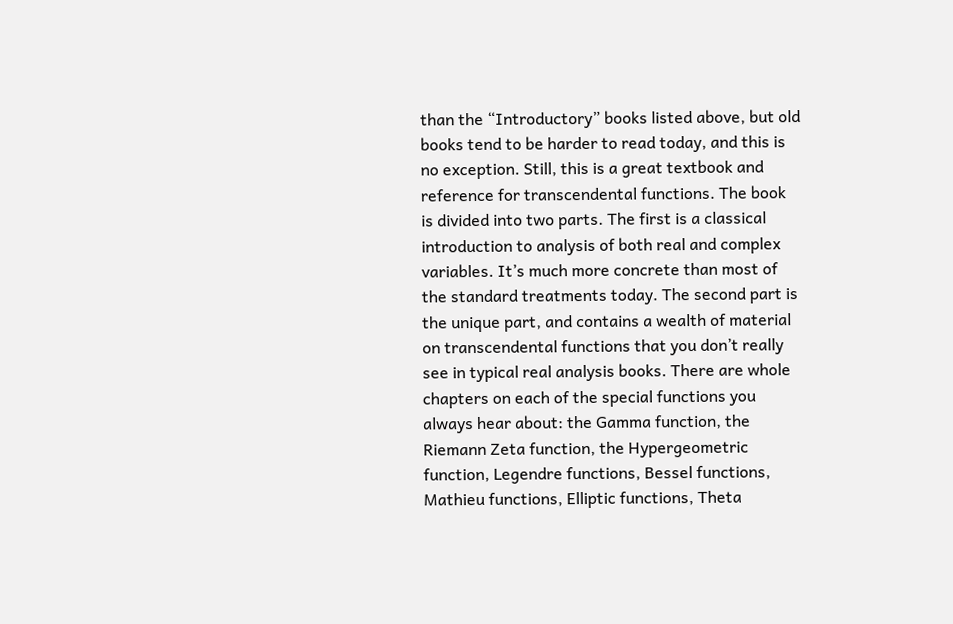than the “Introductory” books listed above, but old books tend to be harder to read today, and this is no exception. Still, this is a great textbook and reference for transcendental functions. The book is divided into two parts. The first is a classical introduction to analysis of both real and complex variables. It’s much more concrete than most of the standard treatments today. The second part is the unique part, and contains a wealth of material on transcendental functions that you don’t really see in typical real analysis books. There are whole chapters on each of the special functions you always hear about: the Gamma function, the Riemann Zeta function, the Hypergeometric function, Legendre functions, Bessel functions, Mathieu functions, Elliptic functions, Theta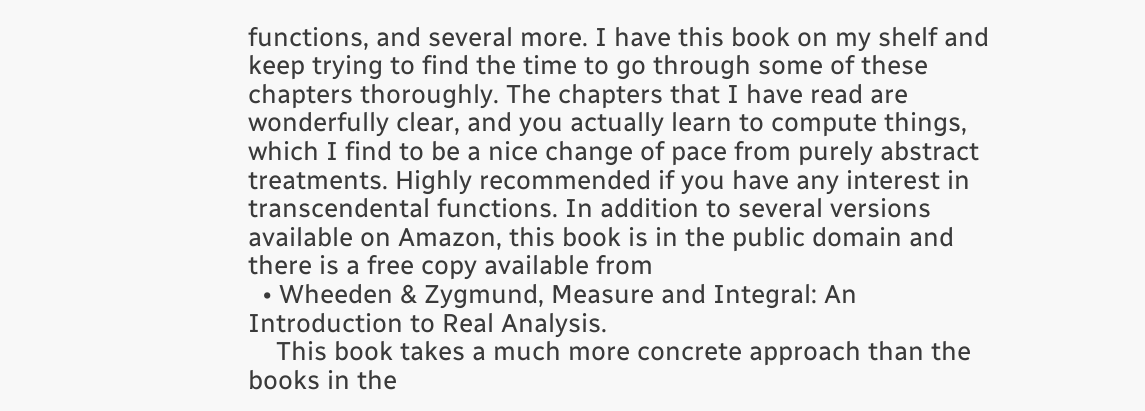functions, and several more. I have this book on my shelf and keep trying to find the time to go through some of these chapters thoroughly. The chapters that I have read are wonderfully clear, and you actually learn to compute things, which I find to be a nice change of pace from purely abstract treatments. Highly recommended if you have any interest in transcendental functions. In addition to several versions available on Amazon, this book is in the public domain and there is a free copy available from
  • Wheeden & Zygmund, Measure and Integral: An Introduction to Real Analysis.
    This book takes a much more concrete approach than the books in the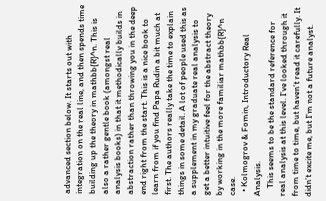advanced section below. It starts out with integration on the real line, and then spends time building up the theory in mathbb{R}^n. This is also a rather gentle book (amongst real analysis books) in that it methodically builds in abstraction rather than throwing you in the deep end right from the start. This is a nice book to learn from if you find Papa Rudin a bit much at first. The authors really take the time to explain things in some detail. A lot of people used this as a supplement in my graduate real analysis to get a better intuitive feel for the abstract theory by working in the more familiar mathbb{R}^n case.
  • Kolmogrov & Fomin, Introductory Real Analysis.
    This seems to be the standard reference for real analysis at this level. I’ve looked through it from time to time, but haven’t read it carefully. It didn’t excite me, but I’m not a future analyst.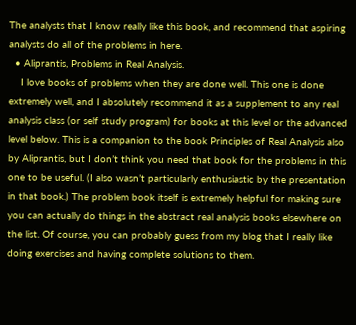The analysts that I know really like this book, and recommend that aspiring analysts do all of the problems in here.
  • Aliprantis, Problems in Real Analysis.
    I love books of problems when they are done well. This one is done extremely well, and I absolutely recommend it as a supplement to any real analysis class (or self study program) for books at this level or the advanced level below. This is a companion to the book Principles of Real Analysis also by Aliprantis, but I don’t think you need that book for the problems in this one to be useful. (I also wasn’t particularly enthusiastic by the presentation in that book.) The problem book itself is extremely helpful for making sure you can actually do things in the abstract real analysis books elsewhere on the list. Of course, you can probably guess from my blog that I really like doing exercises and having complete solutions to them.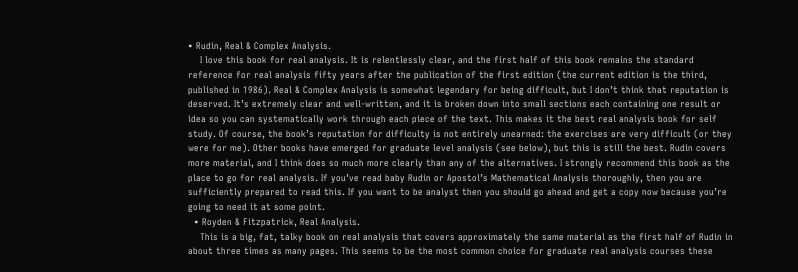• Rudin, Real & Complex Analysis.
    I love this book for real analysis. It is relentlessly clear, and the first half of this book remains the standard reference for real analysis fifty years after the publication of the first edition (the current edition is the third, published in 1986). Real & Complex Analysis is somewhat legendary for being difficult, but I don’t think that reputation is deserved. It’s extremely clear and well-written, and it is broken down into small sections each containing one result or idea so you can systematically work through each piece of the text. This makes it the best real analysis book for self study. Of course, the book’s reputation for difficulty is not entirely unearned: the exercises are very difficult (or they were for me). Other books have emerged for graduate level analysis (see below), but this is still the best. Rudin covers more material, and I think does so much more clearly than any of the alternatives. I strongly recommend this book as the place to go for real analysis. If you’ve read baby Rudin or Apostol’s Mathematical Analysis thoroughly, then you are sufficiently prepared to read this. If you want to be analyst then you should go ahead and get a copy now because you’re going to need it at some point.
  • Royden & Fitzpatrick, Real Analysis.
    This is a big, fat, talky book on real analysis that covers approximately the same material as the first half of Rudin in about three times as many pages. This seems to be the most common choice for graduate real analysis courses these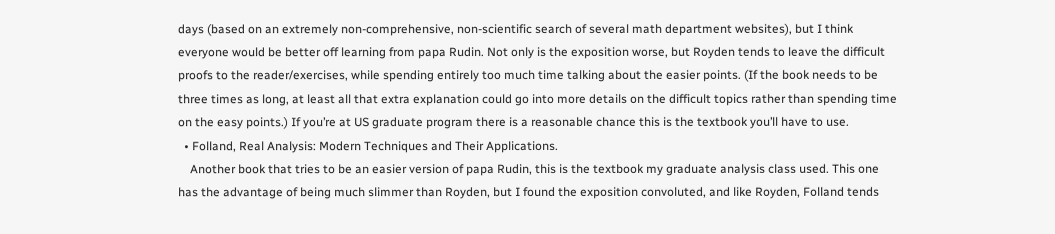days (based on an extremely non-comprehensive, non-scientific search of several math department websites), but I think everyone would be better off learning from papa Rudin. Not only is the exposition worse, but Royden tends to leave the difficult proofs to the reader/exercises, while spending entirely too much time talking about the easier points. (If the book needs to be three times as long, at least all that extra explanation could go into more details on the difficult topics rather than spending time on the easy points.) If you’re at US graduate program there is a reasonable chance this is the textbook you’ll have to use.
  • Folland, Real Analysis: Modern Techniques and Their Applications.
    Another book that tries to be an easier version of papa Rudin, this is the textbook my graduate analysis class used. This one has the advantage of being much slimmer than Royden, but I found the exposition convoluted, and like Royden, Folland tends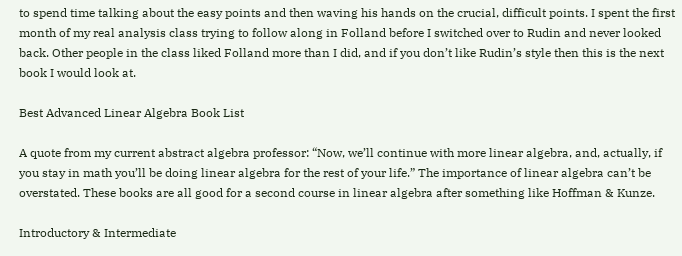to spend time talking about the easy points and then waving his hands on the crucial, difficult points. I spent the first month of my real analysis class trying to follow along in Folland before I switched over to Rudin and never looked back. Other people in the class liked Folland more than I did, and if you don’t like Rudin’s style then this is the next book I would look at.

Best Advanced Linear Algebra Book List

A quote from my current abstract algebra professor: “Now, we’ll continue with more linear algebra, and, actually, if you stay in math you’ll be doing linear algebra for the rest of your life.” The importance of linear algebra can’t be overstated. These books are all good for a second course in linear algebra after something like Hoffman & Kunze.

Introductory & Intermediate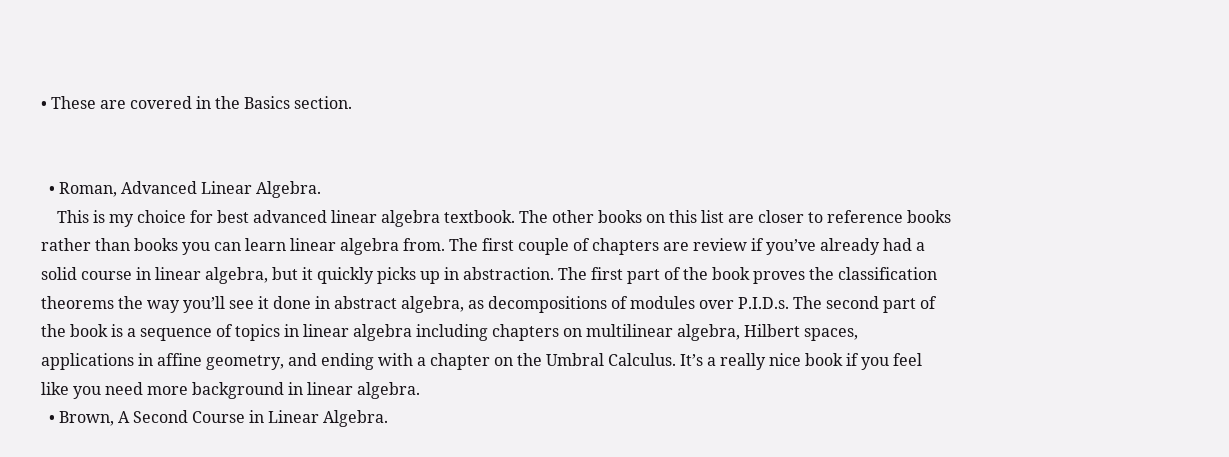• These are covered in the Basics section.


  • Roman, Advanced Linear Algebra.
    This is my choice for best advanced linear algebra textbook. The other books on this list are closer to reference books rather than books you can learn linear algebra from. The first couple of chapters are review if you’ve already had a solid course in linear algebra, but it quickly picks up in abstraction. The first part of the book proves the classification theorems the way you’ll see it done in abstract algebra, as decompositions of modules over P.I.D.s. The second part of the book is a sequence of topics in linear algebra including chapters on multilinear algebra, Hilbert spaces, applications in affine geometry, and ending with a chapter on the Umbral Calculus. It’s a really nice book if you feel like you need more background in linear algebra.
  • Brown, A Second Course in Linear Algebra.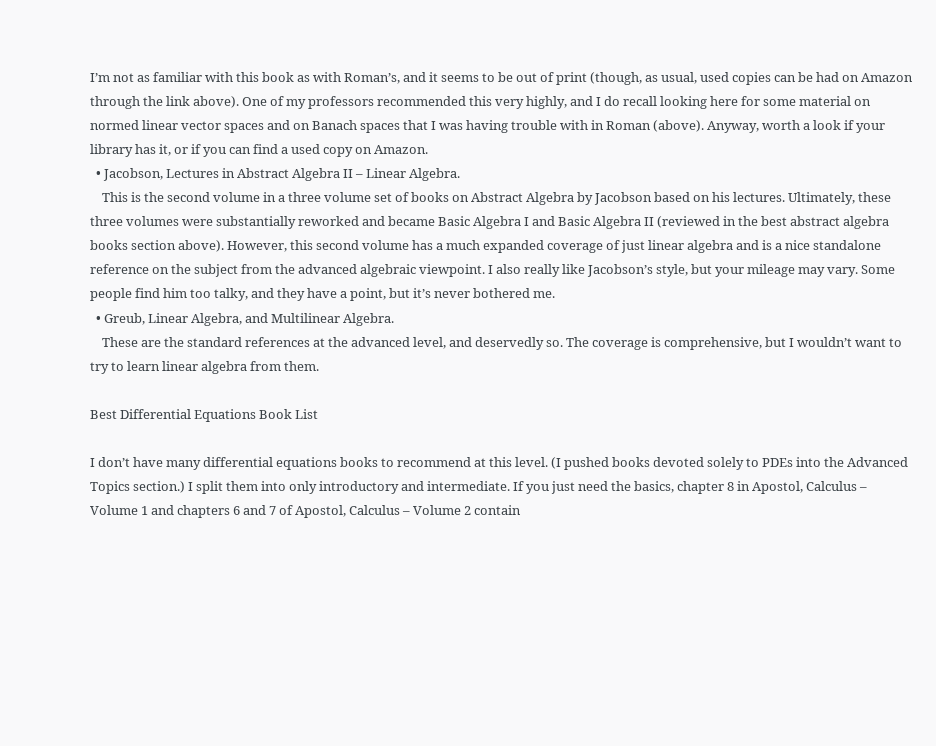I’m not as familiar with this book as with Roman’s, and it seems to be out of print (though, as usual, used copies can be had on Amazon through the link above). One of my professors recommended this very highly, and I do recall looking here for some material on normed linear vector spaces and on Banach spaces that I was having trouble with in Roman (above). Anyway, worth a look if your library has it, or if you can find a used copy on Amazon.
  • Jacobson, Lectures in Abstract Algebra II – Linear Algebra.
    This is the second volume in a three volume set of books on Abstract Algebra by Jacobson based on his lectures. Ultimately, these three volumes were substantially reworked and became Basic Algebra I and Basic Algebra II (reviewed in the best abstract algebra books section above). However, this second volume has a much expanded coverage of just linear algebra and is a nice standalone reference on the subject from the advanced algebraic viewpoint. I also really like Jacobson’s style, but your mileage may vary. Some people find him too talky, and they have a point, but it’s never bothered me.
  • Greub, Linear Algebra, and Multilinear Algebra.
    These are the standard references at the advanced level, and deservedly so. The coverage is comprehensive, but I wouldn’t want to try to learn linear algebra from them.

Best Differential Equations Book List

I don’t have many differential equations books to recommend at this level. (I pushed books devoted solely to PDEs into the Advanced Topics section.) I split them into only introductory and intermediate. If you just need the basics, chapter 8 in Apostol, Calculus – Volume 1 and chapters 6 and 7 of Apostol, Calculus – Volume 2 contain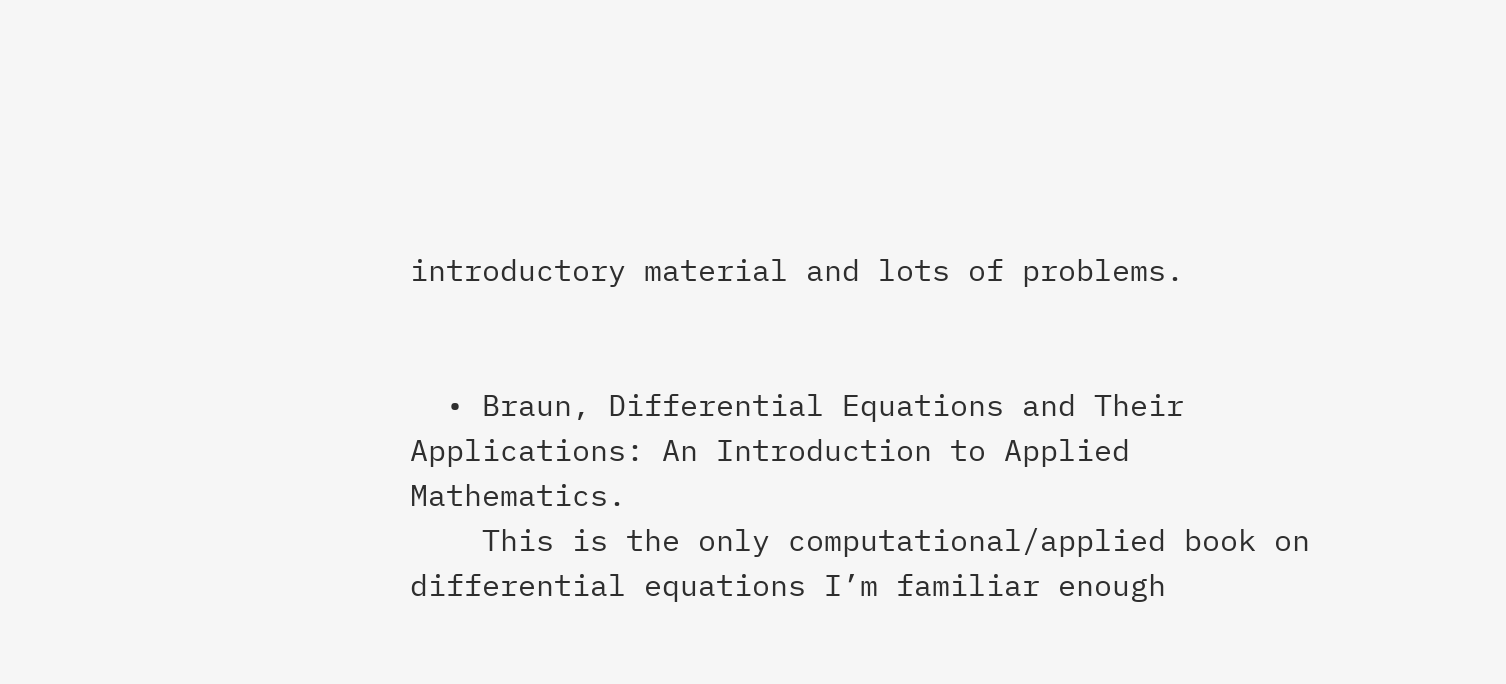introductory material and lots of problems.


  • Braun, Differential Equations and Their Applications: An Introduction to Applied Mathematics.
    This is the only computational/applied book on differential equations I’m familiar enough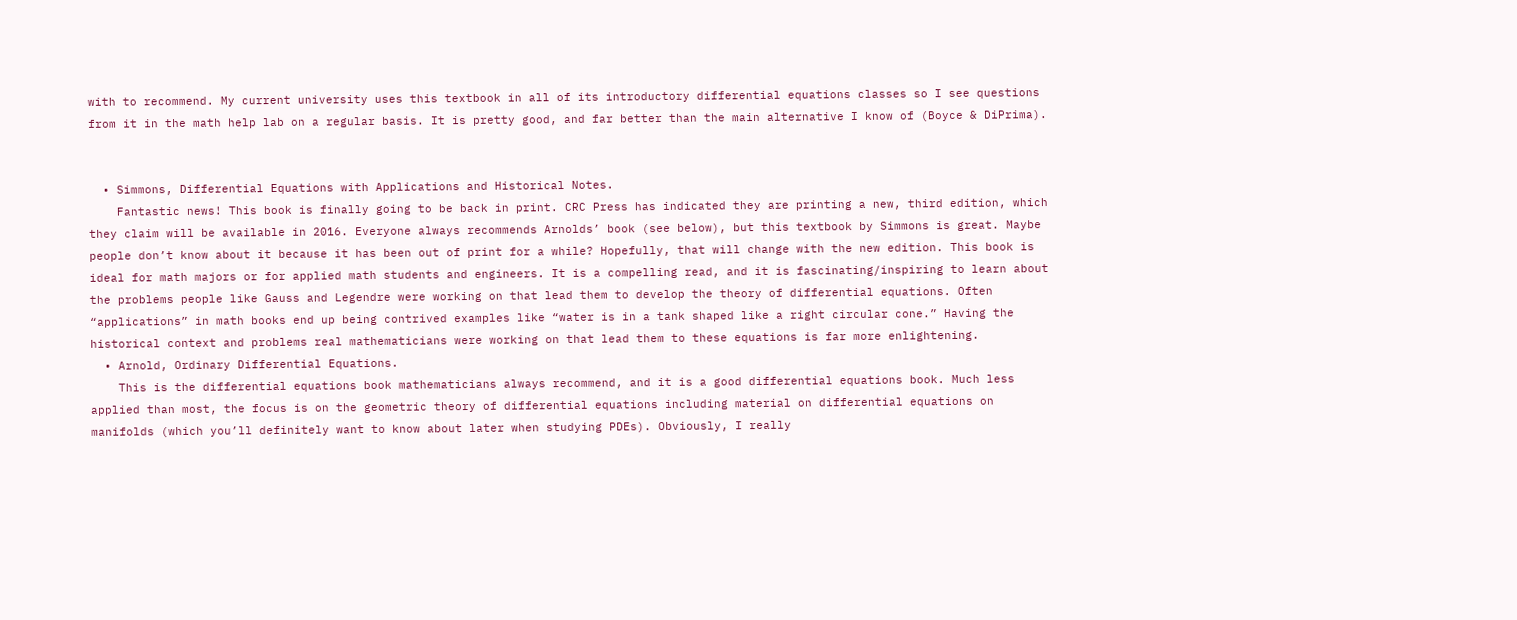with to recommend. My current university uses this textbook in all of its introductory differential equations classes so I see questions from it in the math help lab on a regular basis. It is pretty good, and far better than the main alternative I know of (Boyce & DiPrima).


  • Simmons, Differential Equations with Applications and Historical Notes.
    Fantastic news! This book is finally going to be back in print. CRC Press has indicated they are printing a new, third edition, which they claim will be available in 2016. Everyone always recommends Arnolds’ book (see below), but this textbook by Simmons is great. Maybe people don’t know about it because it has been out of print for a while? Hopefully, that will change with the new edition. This book is ideal for math majors or for applied math students and engineers. It is a compelling read, and it is fascinating/inspiring to learn about the problems people like Gauss and Legendre were working on that lead them to develop the theory of differential equations. Often “applications” in math books end up being contrived examples like “water is in a tank shaped like a right circular cone.” Having the historical context and problems real mathematicians were working on that lead them to these equations is far more enlightening.
  • Arnold, Ordinary Differential Equations.
    This is the differential equations book mathematicians always recommend, and it is a good differential equations book. Much less applied than most, the focus is on the geometric theory of differential equations including material on differential equations on manifolds (which you’ll definitely want to know about later when studying PDEs). Obviously, I really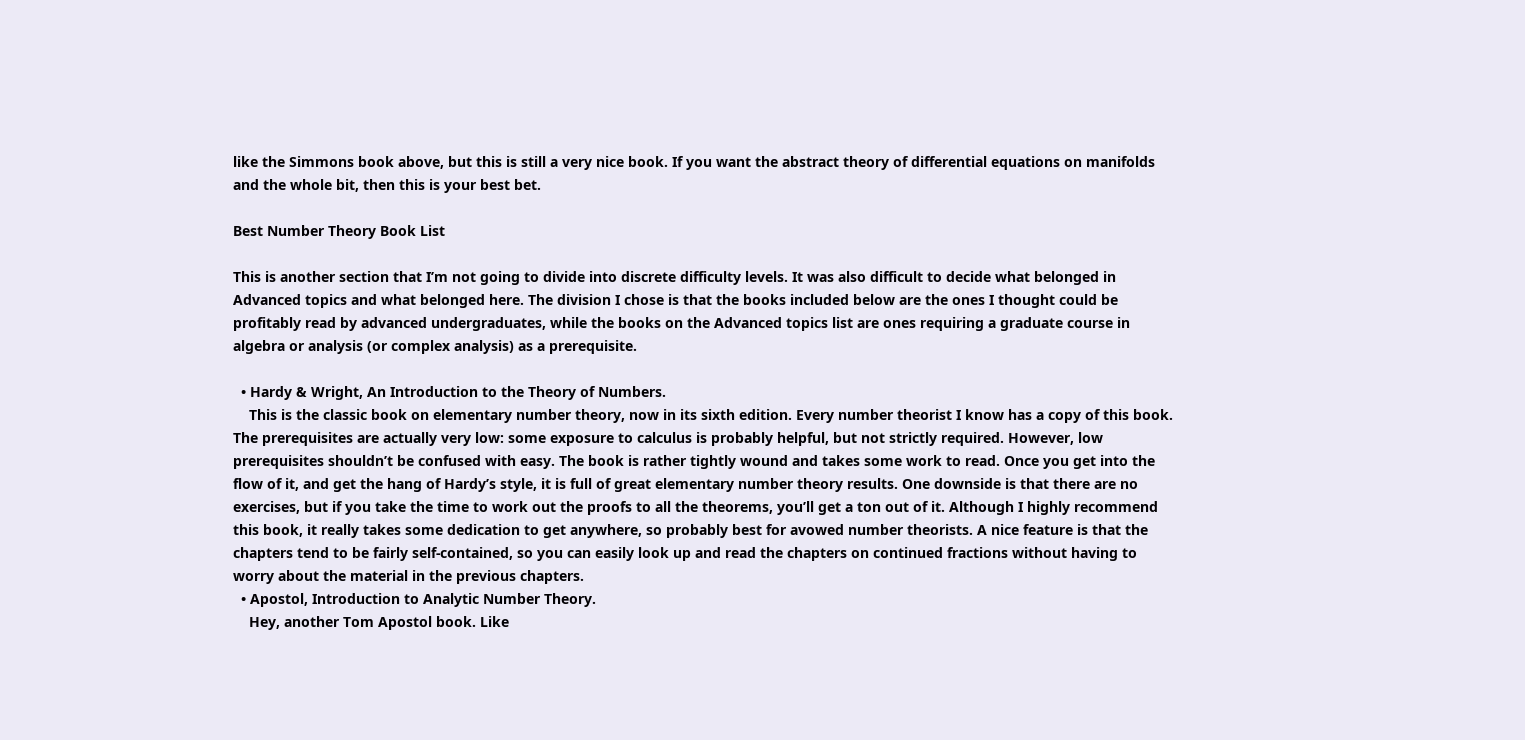like the Simmons book above, but this is still a very nice book. If you want the abstract theory of differential equations on manifolds and the whole bit, then this is your best bet.

Best Number Theory Book List

This is another section that I’m not going to divide into discrete difficulty levels. It was also difficult to decide what belonged in Advanced topics and what belonged here. The division I chose is that the books included below are the ones I thought could be profitably read by advanced undergraduates, while the books on the Advanced topics list are ones requiring a graduate course in algebra or analysis (or complex analysis) as a prerequisite.

  • Hardy & Wright, An Introduction to the Theory of Numbers.
    This is the classic book on elementary number theory, now in its sixth edition. Every number theorist I know has a copy of this book. The prerequisites are actually very low: some exposure to calculus is probably helpful, but not strictly required. However, low prerequisites shouldn’t be confused with easy. The book is rather tightly wound and takes some work to read. Once you get into the flow of it, and get the hang of Hardy’s style, it is full of great elementary number theory results. One downside is that there are no exercises, but if you take the time to work out the proofs to all the theorems, you’ll get a ton out of it. Although I highly recommend this book, it really takes some dedication to get anywhere, so probably best for avowed number theorists. A nice feature is that the chapters tend to be fairly self-contained, so you can easily look up and read the chapters on continued fractions without having to worry about the material in the previous chapters.
  • Apostol, Introduction to Analytic Number Theory.
    Hey, another Tom Apostol book. Like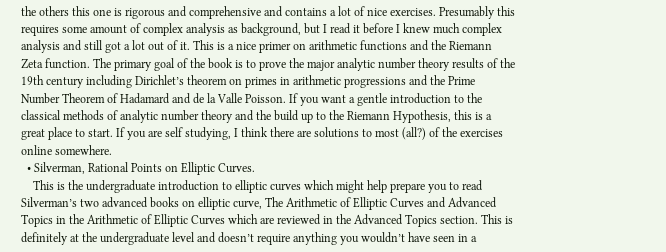the others this one is rigorous and comprehensive and contains a lot of nice exercises. Presumably this requires some amount of complex analysis as background, but I read it before I knew much complex analysis and still got a lot out of it. This is a nice primer on arithmetic functions and the Riemann Zeta function. The primary goal of the book is to prove the major analytic number theory results of the 19th century including Dirichlet’s theorem on primes in arithmetic progressions and the Prime Number Theorem of Hadamard and de la Valle Poisson. If you want a gentle introduction to the classical methods of analytic number theory and the build up to the Riemann Hypothesis, this is a great place to start. If you are self studying, I think there are solutions to most (all?) of the exercises online somewhere.
  • Silverman, Rational Points on Elliptic Curves.
    This is the undergraduate introduction to elliptic curves which might help prepare you to read Silverman’s two advanced books on elliptic curve, The Arithmetic of Elliptic Curves and Advanced Topics in the Arithmetic of Elliptic Curves which are reviewed in the Advanced Topics section. This is definitely at the undergraduate level and doesn’t require anything you wouldn’t have seen in a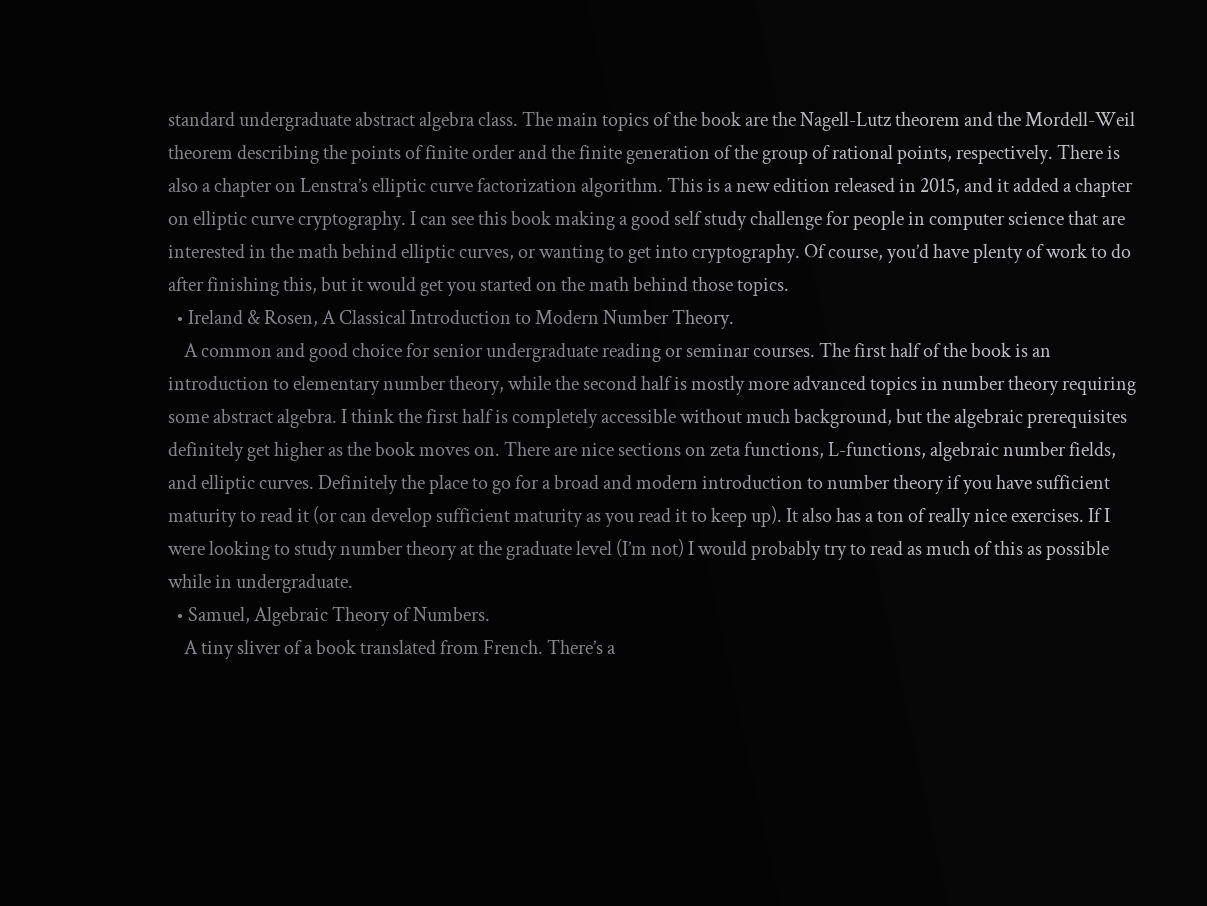standard undergraduate abstract algebra class. The main topics of the book are the Nagell-Lutz theorem and the Mordell-Weil theorem describing the points of finite order and the finite generation of the group of rational points, respectively. There is also a chapter on Lenstra’s elliptic curve factorization algorithm. This is a new edition released in 2015, and it added a chapter on elliptic curve cryptography. I can see this book making a good self study challenge for people in computer science that are interested in the math behind elliptic curves, or wanting to get into cryptography. Of course, you’d have plenty of work to do after finishing this, but it would get you started on the math behind those topics.
  • Ireland & Rosen, A Classical Introduction to Modern Number Theory.
    A common and good choice for senior undergraduate reading or seminar courses. The first half of the book is an introduction to elementary number theory, while the second half is mostly more advanced topics in number theory requiring some abstract algebra. I think the first half is completely accessible without much background, but the algebraic prerequisites definitely get higher as the book moves on. There are nice sections on zeta functions, L-functions, algebraic number fields, and elliptic curves. Definitely the place to go for a broad and modern introduction to number theory if you have sufficient maturity to read it (or can develop sufficient maturity as you read it to keep up). It also has a ton of really nice exercises. If I were looking to study number theory at the graduate level (I’m not) I would probably try to read as much of this as possible while in undergraduate.
  • Samuel, Algebraic Theory of Numbers.
    A tiny sliver of a book translated from French. There’s a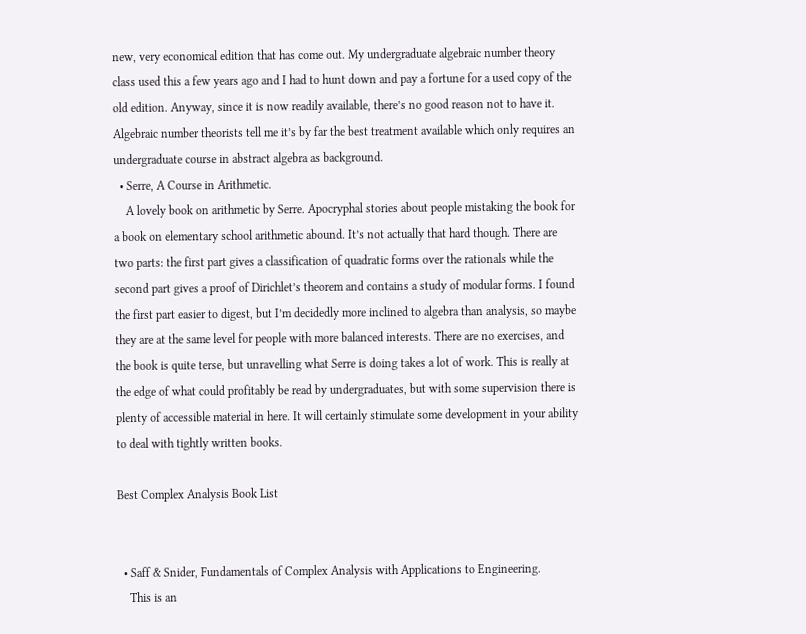new, very economical edition that has come out. My undergraduate algebraic number theory class used this a few years ago and I had to hunt down and pay a fortune for a used copy of the old edition. Anyway, since it is now readily available, there’s no good reason not to have it. Algebraic number theorists tell me it’s by far the best treatment available which only requires an undergraduate course in abstract algebra as background.
  • Serre, A Course in Arithmetic.
    A lovely book on arithmetic by Serre. Apocryphal stories about people mistaking the book for a book on elementary school arithmetic abound. It’s not actually that hard though. There are two parts: the first part gives a classification of quadratic forms over the rationals while the second part gives a proof of Dirichlet’s theorem and contains a study of modular forms. I found the first part easier to digest, but I’m decidedly more inclined to algebra than analysis, so maybe they are at the same level for people with more balanced interests. There are no exercises, and the book is quite terse, but unravelling what Serre is doing takes a lot of work. This is really at the edge of what could profitably be read by undergraduates, but with some supervision there is plenty of accessible material in here. It will certainly stimulate some development in your ability to deal with tightly written books.

Best Complex Analysis Book List


  • Saff & Snider, Fundamentals of Complex Analysis with Applications to Engineering.
    This is an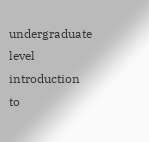undergraduate level introduction to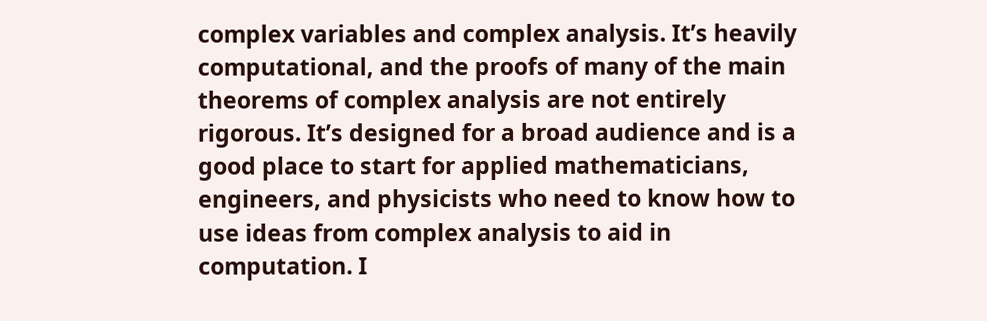complex variables and complex analysis. It’s heavily computational, and the proofs of many of the main theorems of complex analysis are not entirely rigorous. It’s designed for a broad audience and is a good place to start for applied mathematicians, engineers, and physicists who need to know how to use ideas from complex analysis to aid in computation. I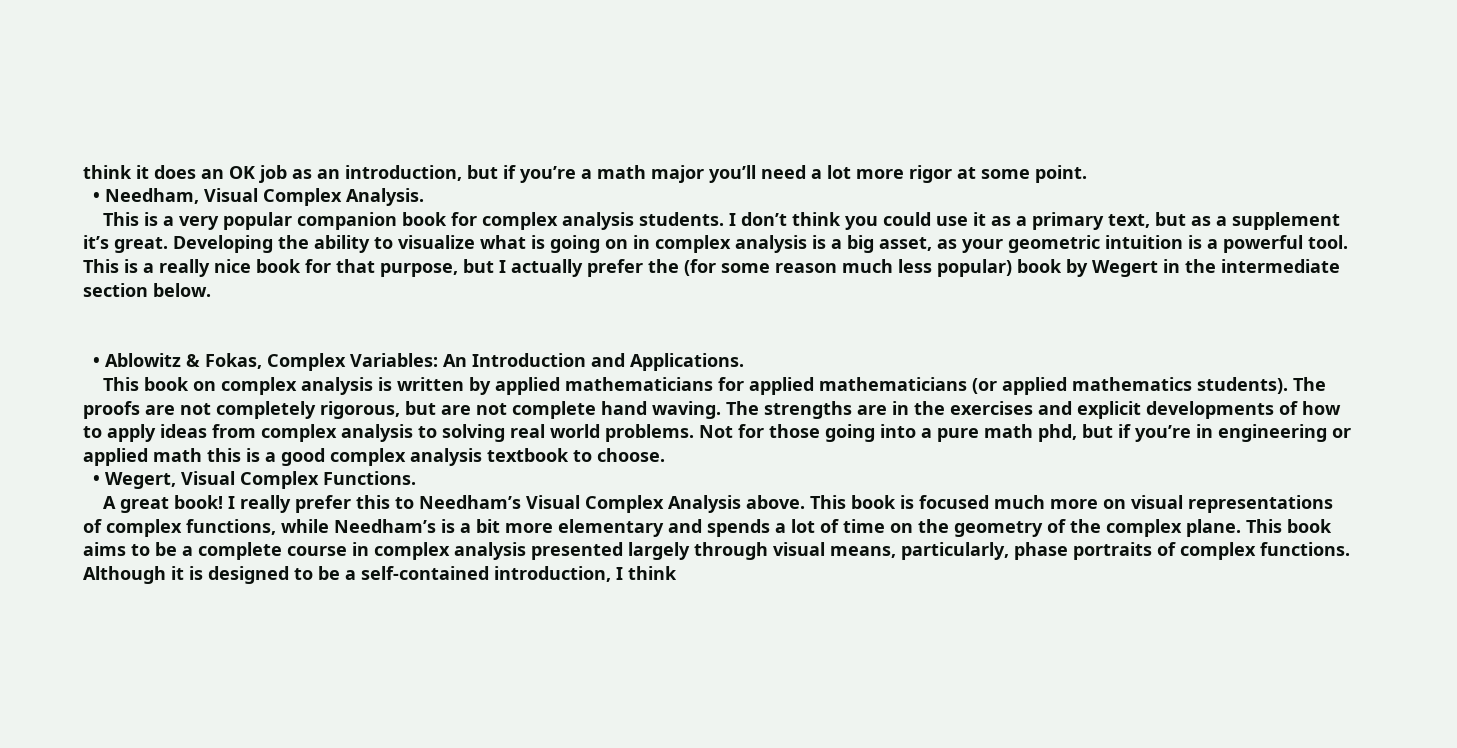think it does an OK job as an introduction, but if you’re a math major you’ll need a lot more rigor at some point.
  • Needham, Visual Complex Analysis.
    This is a very popular companion book for complex analysis students. I don’t think you could use it as a primary text, but as a supplement it’s great. Developing the ability to visualize what is going on in complex analysis is a big asset, as your geometric intuition is a powerful tool. This is a really nice book for that purpose, but I actually prefer the (for some reason much less popular) book by Wegert in the intermediate section below.


  • Ablowitz & Fokas, Complex Variables: An Introduction and Applications.
    This book on complex analysis is written by applied mathematicians for applied mathematicians (or applied mathematics students). The proofs are not completely rigorous, but are not complete hand waving. The strengths are in the exercises and explicit developments of how to apply ideas from complex analysis to solving real world problems. Not for those going into a pure math phd, but if you’re in engineering or applied math this is a good complex analysis textbook to choose.
  • Wegert, Visual Complex Functions.
    A great book! I really prefer this to Needham’s Visual Complex Analysis above. This book is focused much more on visual representations of complex functions, while Needham’s is a bit more elementary and spends a lot of time on the geometry of the complex plane. This book aims to be a complete course in complex analysis presented largely through visual means, particularly, phase portraits of complex functions. Although it is designed to be a self-contained introduction, I think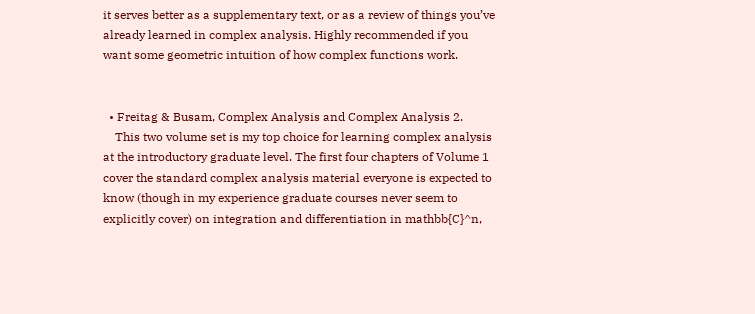it serves better as a supplementary text, or as a review of things you’ve already learned in complex analysis. Highly recommended if you want some geometric intuition of how complex functions work.


  • Freitag & Busam, Complex Analysis and Complex Analysis 2.
    This two volume set is my top choice for learning complex analysis at the introductory graduate level. The first four chapters of Volume 1 cover the standard complex analysis material everyone is expected to know (though in my experience graduate courses never seem to explicitly cover) on integration and differentiation in mathbb{C}^n,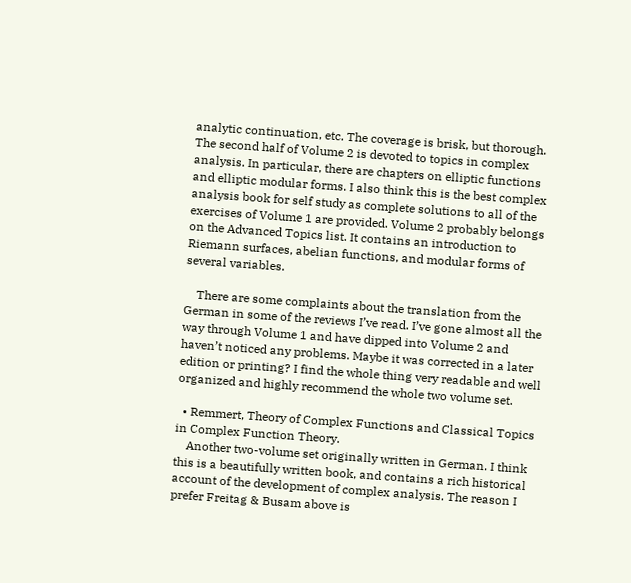analytic continuation, etc. The coverage is brisk, but thorough. The second half of Volume 2 is devoted to topics in complex analysis. In particular, there are chapters on elliptic functions and elliptic modular forms. I also think this is the best complex analysis book for self study as complete solutions to all of the exercises of Volume 1 are provided. Volume 2 probably belongs on the Advanced Topics list. It contains an introduction to Riemann surfaces, abelian functions, and modular forms of several variables.

    There are some complaints about the translation from the German in some of the reviews I’ve read. I’ve gone almost all the way through Volume 1 and have dipped into Volume 2 and haven’t noticed any problems. Maybe it was corrected in a later edition or printing? I find the whole thing very readable and well organized and highly recommend the whole two volume set.

  • Remmert, Theory of Complex Functions and Classical Topics in Complex Function Theory.
    Another two-volume set originally written in German. I think this is a beautifully written book, and contains a rich historical account of the development of complex analysis. The reason I prefer Freitag & Busam above is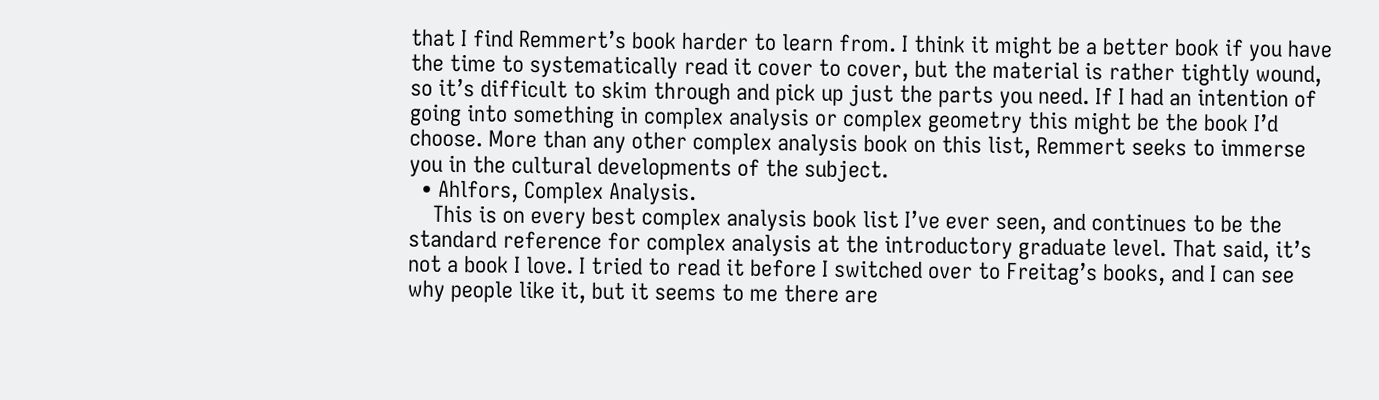that I find Remmert’s book harder to learn from. I think it might be a better book if you have the time to systematically read it cover to cover, but the material is rather tightly wound, so it’s difficult to skim through and pick up just the parts you need. If I had an intention of going into something in complex analysis or complex geometry this might be the book I’d choose. More than any other complex analysis book on this list, Remmert seeks to immerse you in the cultural developments of the subject.
  • Ahlfors, Complex Analysis.
    This is on every best complex analysis book list I’ve ever seen, and continues to be the standard reference for complex analysis at the introductory graduate level. That said, it’s not a book I love. I tried to read it before I switched over to Freitag’s books, and I can see why people like it, but it seems to me there are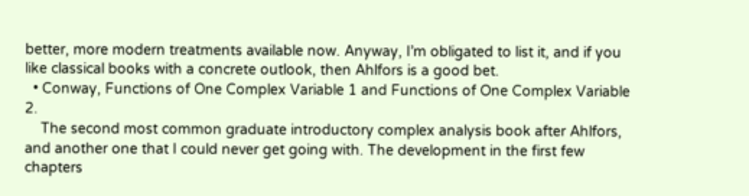better, more modern treatments available now. Anyway, I’m obligated to list it, and if you like classical books with a concrete outlook, then Ahlfors is a good bet.
  • Conway, Functions of One Complex Variable 1 and Functions of One Complex Variable 2.
    The second most common graduate introductory complex analysis book after Ahlfors, and another one that I could never get going with. The development in the first few chapters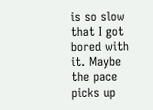is so slow that I got bored with it. Maybe the pace picks up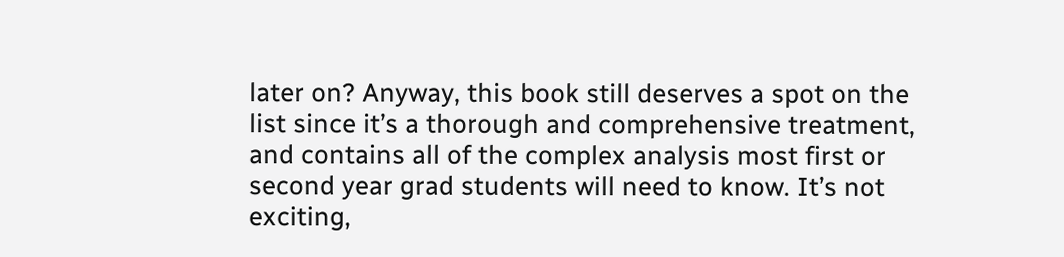later on? Anyway, this book still deserves a spot on the list since it’s a thorough and comprehensive treatment, and contains all of the complex analysis most first or second year grad students will need to know. It’s not exciting,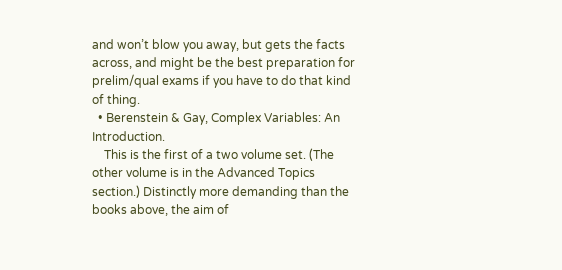and won’t blow you away, but gets the facts across, and might be the best preparation for prelim/qual exams if you have to do that kind of thing.
  • Berenstein & Gay, Complex Variables: An Introduction.
    This is the first of a two volume set. (The other volume is in the Advanced Topics section.) Distinctly more demanding than the books above, the aim of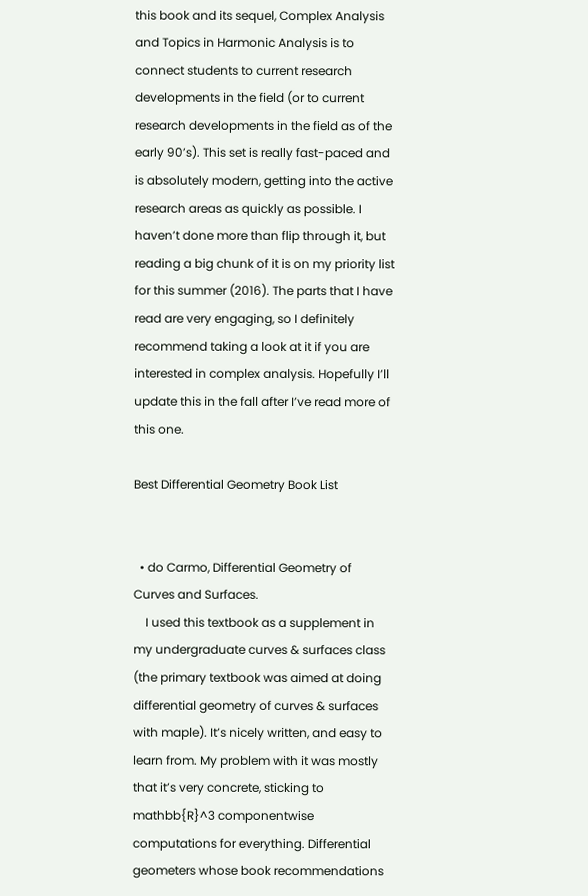this book and its sequel, Complex Analysis and Topics in Harmonic Analysis is to connect students to current research developments in the field (or to current research developments in the field as of the early 90’s). This set is really fast-paced and is absolutely modern, getting into the active research areas as quickly as possible. I haven’t done more than flip through it, but reading a big chunk of it is on my priority list for this summer (2016). The parts that I have read are very engaging, so I definitely recommend taking a look at it if you are interested in complex analysis. Hopefully I’ll update this in the fall after I’ve read more of this one.

Best Differential Geometry Book List


  • do Carmo, Differential Geometry of Curves and Surfaces.
    I used this textbook as a supplement in my undergraduate curves & surfaces class (the primary textbook was aimed at doing differential geometry of curves & surfaces with maple). It’s nicely written, and easy to learn from. My problem with it was mostly that it’s very concrete, sticking to mathbb{R}^3 componentwise computations for everything. Differential geometers whose book recommendations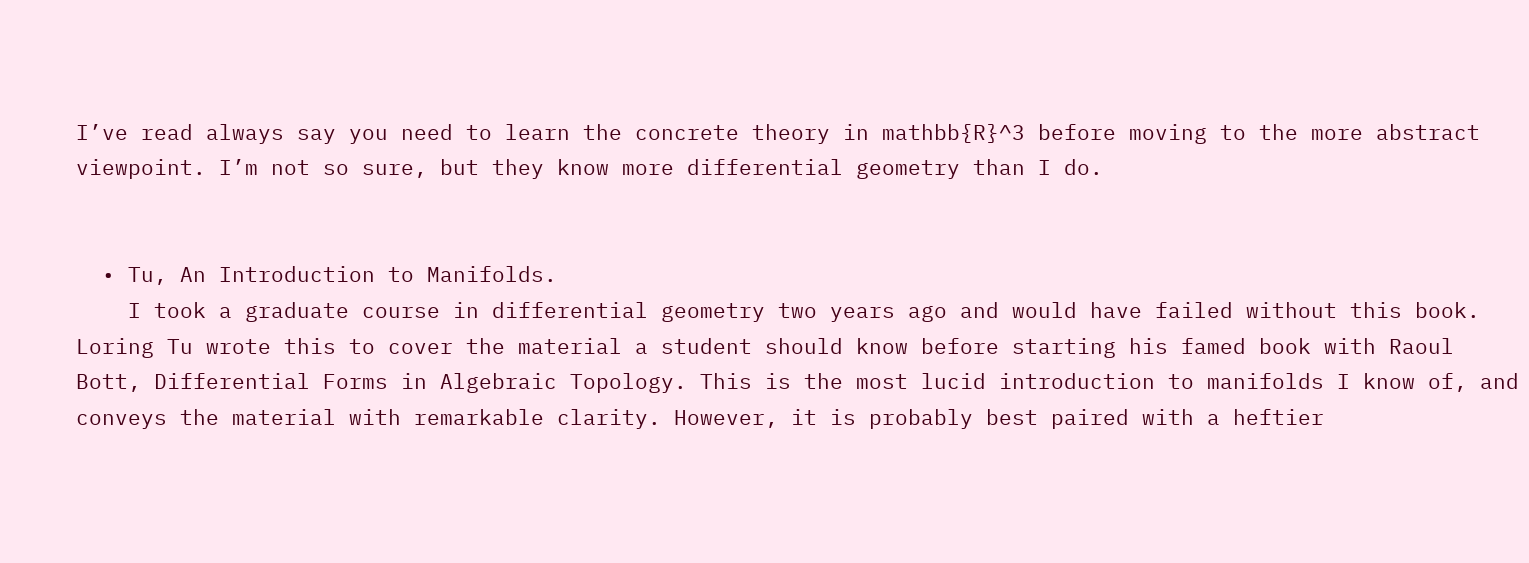I’ve read always say you need to learn the concrete theory in mathbb{R}^3 before moving to the more abstract viewpoint. I’m not so sure, but they know more differential geometry than I do.


  • Tu, An Introduction to Manifolds.
    I took a graduate course in differential geometry two years ago and would have failed without this book. Loring Tu wrote this to cover the material a student should know before starting his famed book with Raoul Bott, Differential Forms in Algebraic Topology. This is the most lucid introduction to manifolds I know of, and conveys the material with remarkable clarity. However, it is probably best paired with a heftier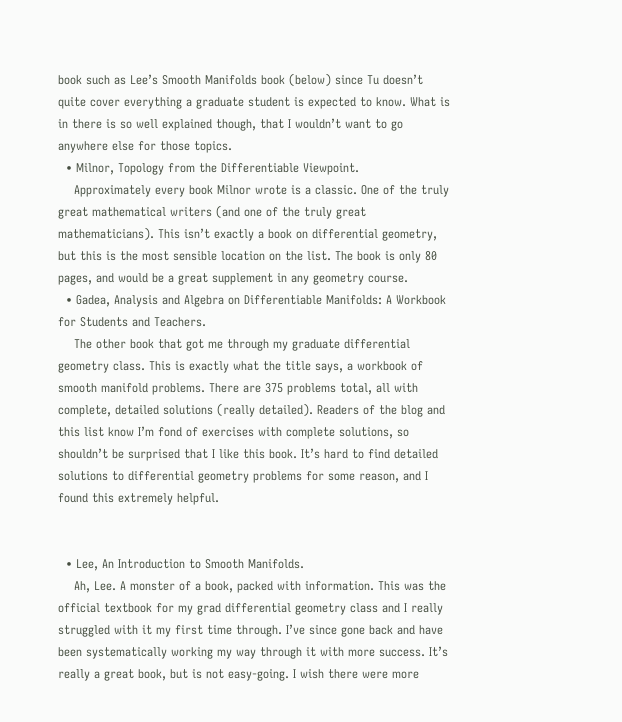book such as Lee’s Smooth Manifolds book (below) since Tu doesn’t quite cover everything a graduate student is expected to know. What is in there is so well explained though, that I wouldn’t want to go anywhere else for those topics.
  • Milnor, Topology from the Differentiable Viewpoint.
    Approximately every book Milnor wrote is a classic. One of the truly great mathematical writers (and one of the truly great mathematicians). This isn’t exactly a book on differential geometry, but this is the most sensible location on the list. The book is only 80 pages, and would be a great supplement in any geometry course.
  • Gadea, Analysis and Algebra on Differentiable Manifolds: A Workbook for Students and Teachers.
    The other book that got me through my graduate differential geometry class. This is exactly what the title says, a workbook of smooth manifold problems. There are 375 problems total, all with complete, detailed solutions (really detailed). Readers of the blog and this list know I’m fond of exercises with complete solutions, so shouldn’t be surprised that I like this book. It’s hard to find detailed solutions to differential geometry problems for some reason, and I found this extremely helpful.


  • Lee, An Introduction to Smooth Manifolds.
    Ah, Lee. A monster of a book, packed with information. This was the official textbook for my grad differential geometry class and I really struggled with it my first time through. I’ve since gone back and have been systematically working my way through it with more success. It’s really a great book, but is not easy-going. I wish there were more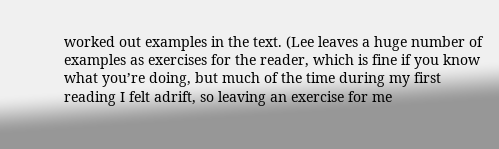worked out examples in the text. (Lee leaves a huge number of examples as exercises for the reader, which is fine if you know what you’re doing, but much of the time during my first reading I felt adrift, so leaving an exercise for me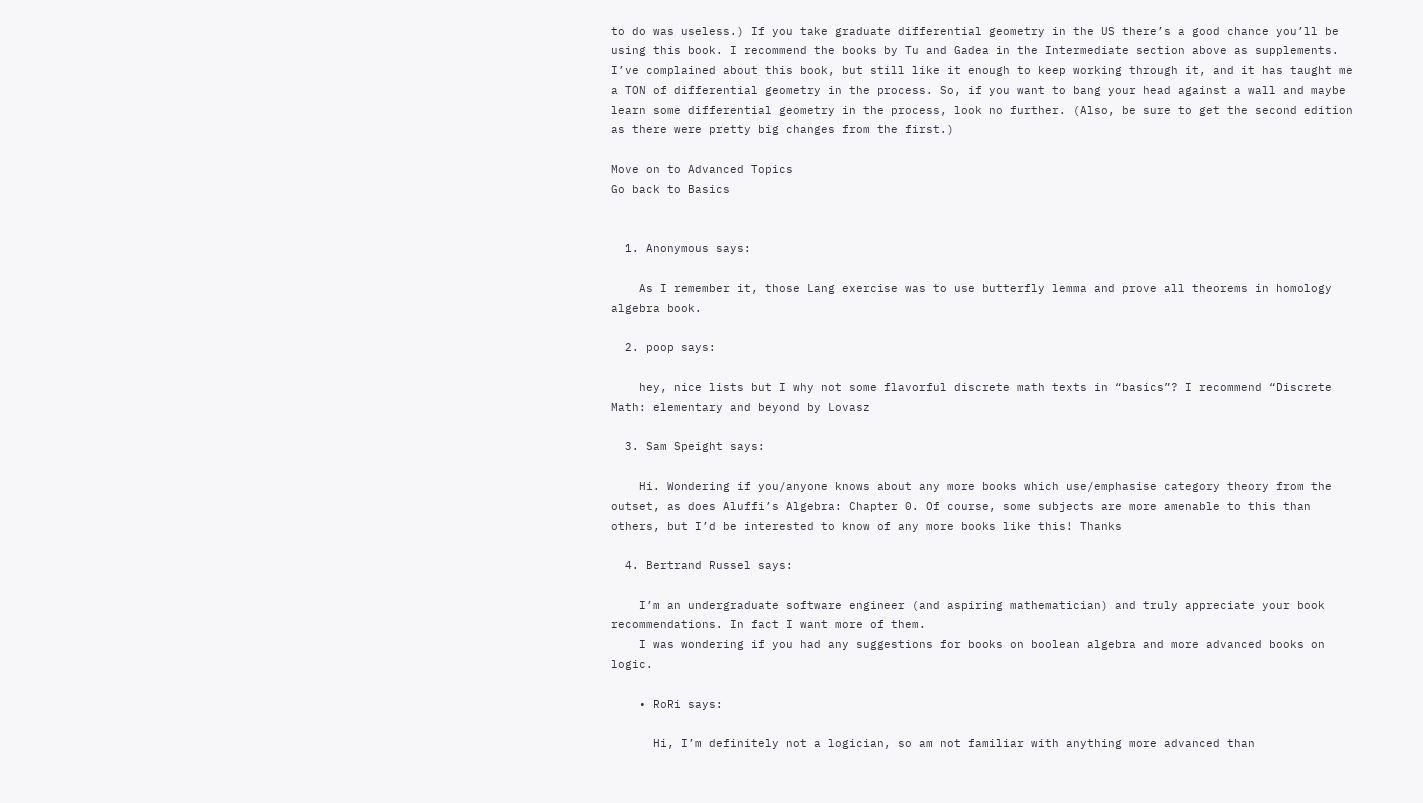to do was useless.) If you take graduate differential geometry in the US there’s a good chance you’ll be using this book. I recommend the books by Tu and Gadea in the Intermediate section above as supplements. I’ve complained about this book, but still like it enough to keep working through it, and it has taught me a TON of differential geometry in the process. So, if you want to bang your head against a wall and maybe learn some differential geometry in the process, look no further. (Also, be sure to get the second edition as there were pretty big changes from the first.)

Move on to Advanced Topics
Go back to Basics


  1. Anonymous says:

    As I remember it, those Lang exercise was to use butterfly lemma and prove all theorems in homology algebra book.

  2. poop says:

    hey, nice lists but I why not some flavorful discrete math texts in “basics”? I recommend “Discrete Math: elementary and beyond by Lovasz

  3. Sam Speight says:

    Hi. Wondering if you/anyone knows about any more books which use/emphasise category theory from the outset, as does Aluffi’s Algebra: Chapter 0. Of course, some subjects are more amenable to this than others, but I’d be interested to know of any more books like this! Thanks

  4. Bertrand Russel says:

    I’m an undergraduate software engineer (and aspiring mathematician) and truly appreciate your book recommendations. In fact I want more of them.
    I was wondering if you had any suggestions for books on boolean algebra and more advanced books on logic.

    • RoRi says:

      Hi, I’m definitely not a logician, so am not familiar with anything more advanced than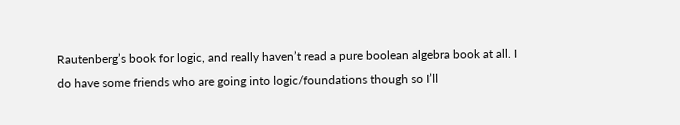Rautenberg’s book for logic, and really haven’t read a pure boolean algebra book at all. I do have some friends who are going into logic/foundations though so I’ll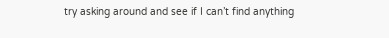try asking around and see if I can’t find anything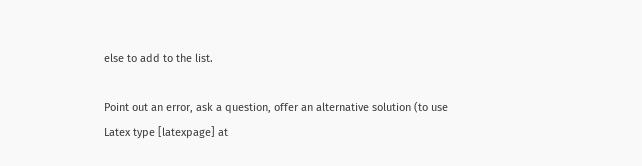else to add to the list.

Point out an error, ask a question, offer an alternative solution (to use Latex type [latexpage] at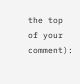the top of your comment):